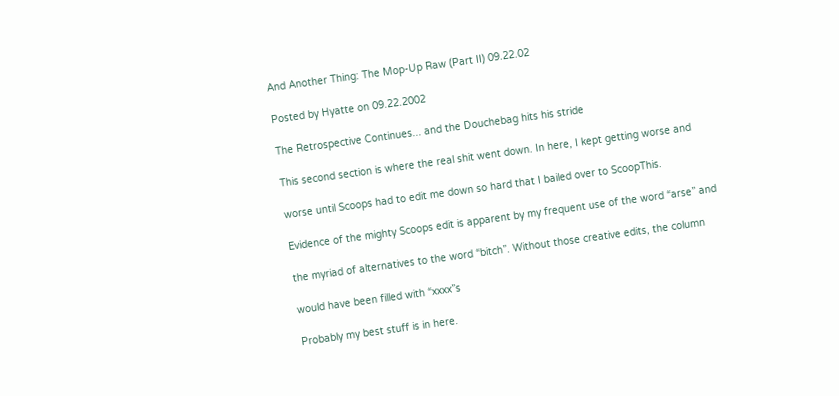And Another Thing: The Mop-Up Raw (Part II) 09.22.02

Posted by Hyatte on 09.22.2002

The Retrospective Continues... and the Douchebag hits his stride

This second section is where the real shit went down. In here, I kept getting worse and

worse until Scoops had to edit me down so hard that I bailed over to ScoopThis.

Evidence of the mighty Scoops edit is apparent by my frequent use of the word “arse” and

the myriad of alternatives to the word “bitch”. Without those creative edits, the column

would have been filled with “xxxx”s

Probably my best stuff is in here.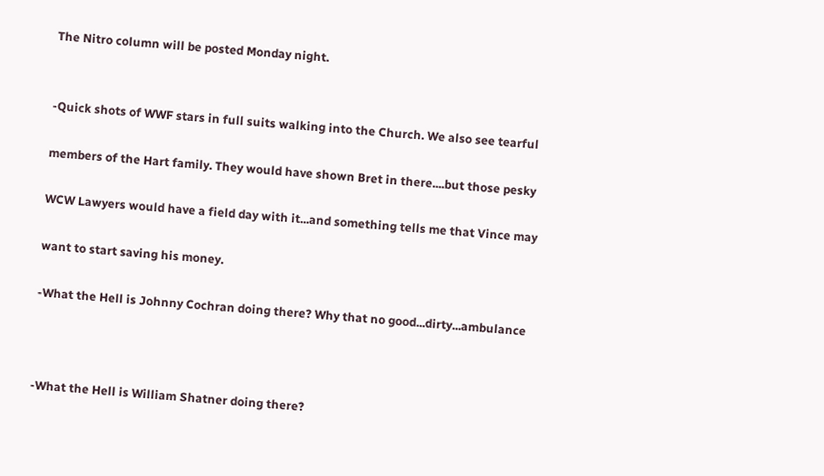The Nitro column will be posted Monday night.


-Quick shots of WWF stars in full suits walking into the Church. We also see tearful

members of the Hart family. They would have shown Bret in there....but those pesky

WCW Lawyers would have a field day with it...and something tells me that Vince may

want to start saving his money.

-What the Hell is Johnny Cochran doing there? Why that no good...dirty...ambulance



-What the Hell is William Shatner doing there?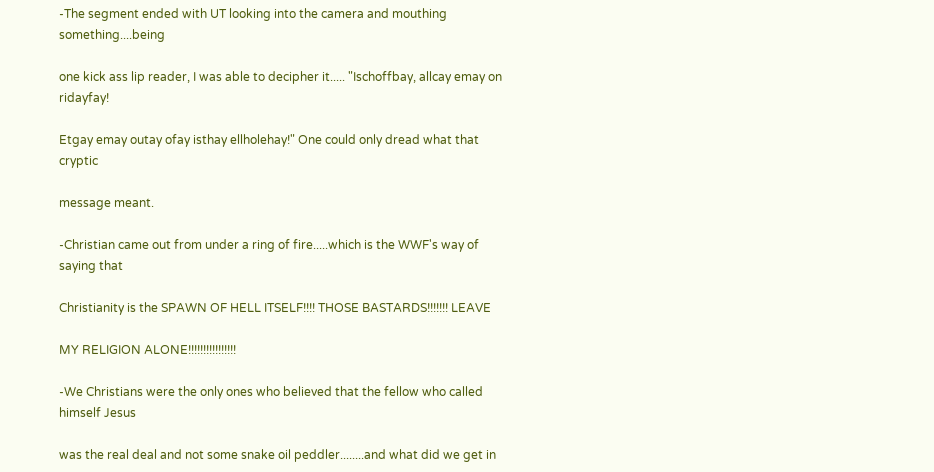-The segment ended with UT looking into the camera and mouthing something....being

one kick ass lip reader, I was able to decipher it..... "Ischoffbay, allcay emay on ridayfay!

Etgay emay outay ofay isthay ellholehay!" One could only dread what that cryptic

message meant.

-Christian came out from under a ring of fire.....which is the WWF's way of saying that

Christianity is the SPAWN OF HELL ITSELF!!!! THOSE BASTARDS!!!!!!! LEAVE

MY RELIGION ALONE!!!!!!!!!!!!!!!!

-We Christians were the only ones who believed that the fellow who called himself Jesus

was the real deal and not some snake oil peddler........and what did we get in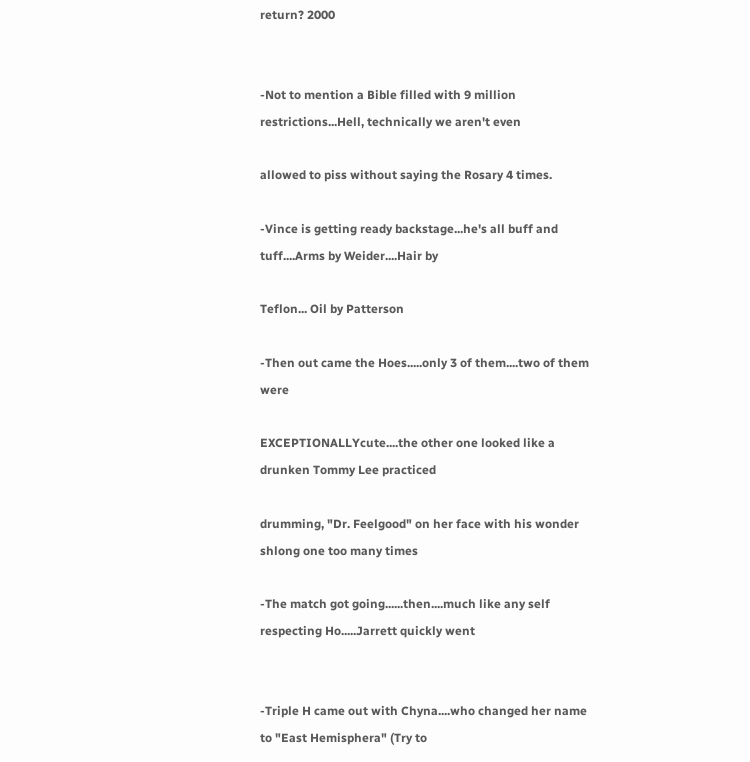return? 2000


-Not to mention a Bible filled with 9 million restrictions...Hell, technically we aren't even

allowed to piss without saying the Rosary 4 times.

-Vince is getting ready backstage...he's all buff and tuff....Arms by Weider....Hair by

Teflon... Oil by Patterson

-Then out came the Hoes.....only 3 of them....two of them were

EXCEPTIONALLYcute....the other one looked like a drunken Tommy Lee practiced

drumming, "Dr. Feelgood" on her face with his wonder shlong one too many times

-The match got going......then....much like any self respecting Ho.....Jarrett quickly went


-Triple H came out with Chyna....who changed her name to "East Hemisphera" (Try to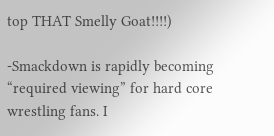top THAT Smelly Goat!!!!)

-Smackdown is rapidly becoming “required viewing” for hard core wrestling fans. I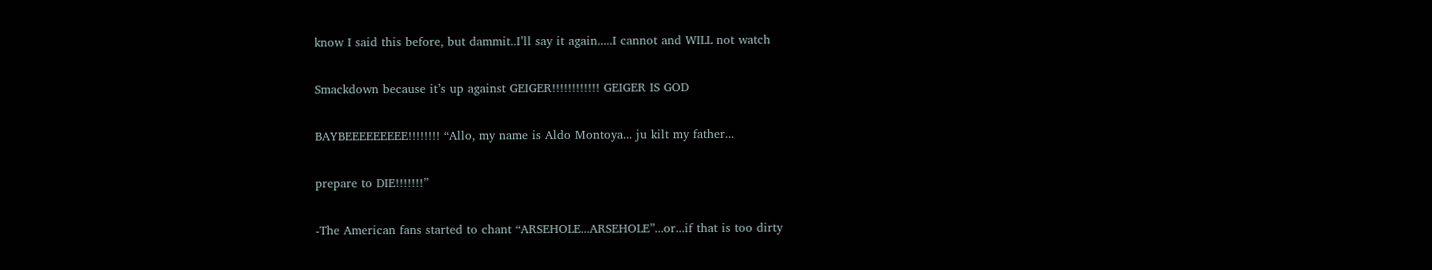know I said this before, but dammit..I’ll say it again.....I cannot and WILL not watch

Smackdown because it’s up against GEIGER!!!!!!!!!!!! GEIGER IS GOD

BAYBEEEEEEEEE!!!!!!!! “Allo, my name is Aldo Montoya... ju kilt my father...

prepare to DIE!!!!!!!”

-The American fans started to chant “ARSEHOLE...ARSEHOLE”...or...if that is too dirty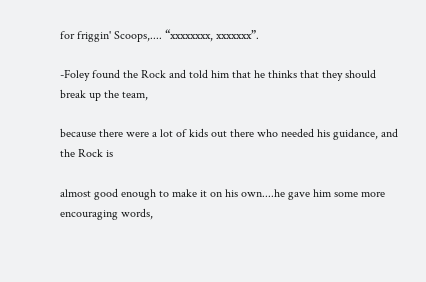for friggin' Scoops,.... “xxxxxxxx, xxxxxxx”.

-Foley found the Rock and told him that he thinks that they should break up the team,

because there were a lot of kids out there who needed his guidance, and the Rock is

almost good enough to make it on his own....he gave him some more encouraging words,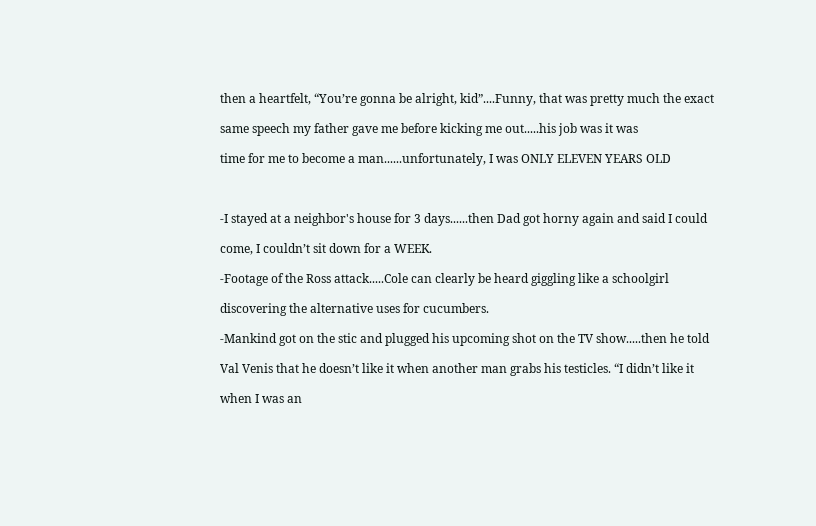then a heartfelt, “You’re gonna be alright, kid”....Funny, that was pretty much the exact

same speech my father gave me before kicking me out.....his job was it was

time for me to become a man......unfortunately, I was ONLY ELEVEN YEARS OLD



-I stayed at a neighbor's house for 3 days......then Dad got horny again and said I could

come, I couldn’t sit down for a WEEK.

-Footage of the Ross attack.....Cole can clearly be heard giggling like a schoolgirl

discovering the alternative uses for cucumbers.

-Mankind got on the stic and plugged his upcoming shot on the TV show.....then he told

Val Venis that he doesn’t like it when another man grabs his testicles. “I didn’t like it

when I was an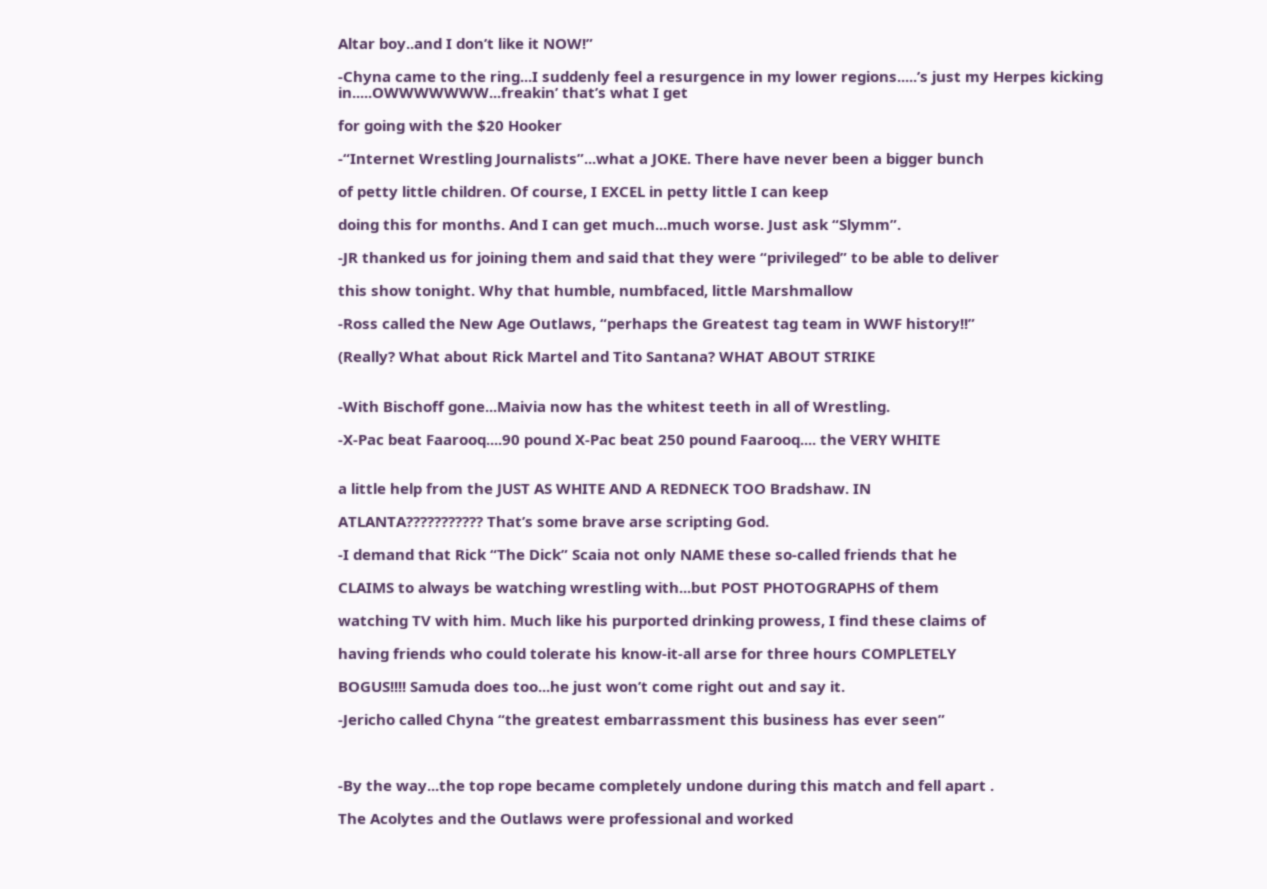Altar boy..and I don’t like it NOW!”

-Chyna came to the ring...I suddenly feel a resurgence in my lower regions.....’s just my Herpes kicking in.....OWWWWWWW...freakin’ that’s what I get

for going with the $20 Hooker

-“Internet Wrestling Journalists”...what a JOKE. There have never been a bigger bunch

of petty little children. Of course, I EXCEL in petty little I can keep

doing this for months. And I can get much...much worse. Just ask “Slymm”.

-JR thanked us for joining them and said that they were “privileged” to be able to deliver

this show tonight. Why that humble, numbfaced, little Marshmallow

-Ross called the New Age Outlaws, “perhaps the Greatest tag team in WWF history!!”

(Really? What about Rick Martel and Tito Santana? WHAT ABOUT STRIKE


-With Bischoff gone...Maivia now has the whitest teeth in all of Wrestling.

-X-Pac beat Faarooq....90 pound X-Pac beat 250 pound Faarooq.... the VERY WHITE


a little help from the JUST AS WHITE AND A REDNECK TOO Bradshaw. IN

ATLANTA??????????? That’s some brave arse scripting God.

-I demand that Rick “The Dick” Scaia not only NAME these so-called friends that he

CLAIMS to always be watching wrestling with...but POST PHOTOGRAPHS of them

watching TV with him. Much like his purported drinking prowess, I find these claims of

having friends who could tolerate his know-it-all arse for three hours COMPLETELY

BOGUS!!!! Samuda does too...he just won’t come right out and say it.

-Jericho called Chyna “the greatest embarrassment this business has ever seen”



-By the way...the top rope became completely undone during this match and fell apart .

The Acolytes and the Outlaws were professional and worked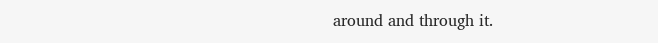around and through it.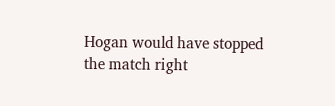Hogan would have stopped the match right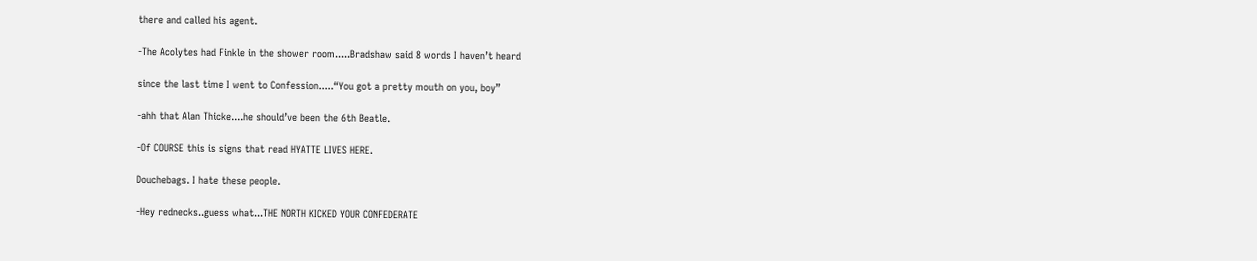there and called his agent.

-The Acolytes had Finkle in the shower room.....Bradshaw said 8 words I haven’t heard

since the last time I went to Confession.....“You got a pretty mouth on you, boy”

-ahh that Alan Thicke....he should’ve been the 6th Beatle.

-Of COURSE this is signs that read HYATTE LIVES HERE.

Douchebags. I hate these people.

-Hey rednecks..guess what...THE NORTH KICKED YOUR CONFEDERATE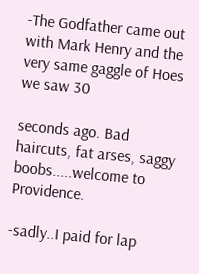-The Godfather came out with Mark Henry and the very same gaggle of Hoes we saw 30

seconds ago. Bad haircuts, fat arses, saggy boobs.....welcome to Providence.

-sadly..I paid for lap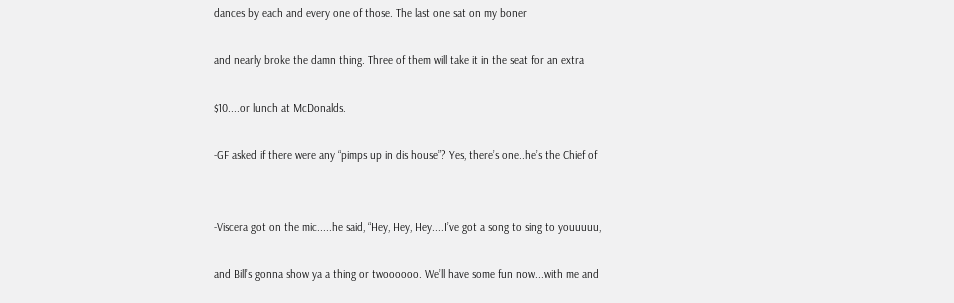dances by each and every one of those. The last one sat on my boner

and nearly broke the damn thing. Three of them will take it in the seat for an extra

$10....or lunch at McDonalds.

-GF asked if there were any “pimps up in dis house”? Yes, there’s one..he’s the Chief of


-Viscera got on the mic.....he said, “Hey, Hey, Hey....I’ve got a song to sing to youuuuu,

and Bill’s gonna show ya a thing or twoooooo. We’ll have some fun now...with me and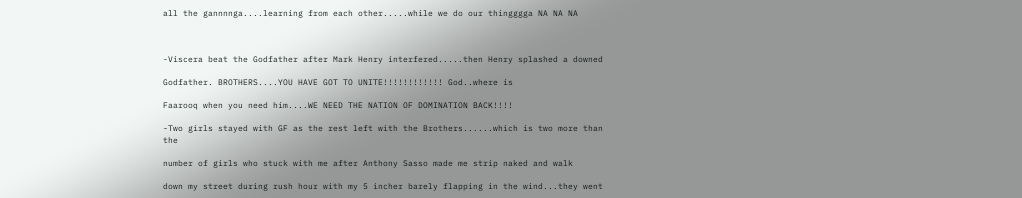all the gannnnga....learning from each other.....while we do our thingggga NA NA NA



-Viscera beat the Godfather after Mark Henry interfered.....then Henry splashed a downed

Godfather. BROTHERS....YOU HAVE GOT TO UNITE!!!!!!!!!!!! God..where is

Faarooq when you need him....WE NEED THE NATION OF DOMINATION BACK!!!!

-Two girls stayed with GF as the rest left with the Brothers......which is two more than the

number of girls who stuck with me after Anthony Sasso made me strip naked and walk

down my street during rush hour with my 5 incher barely flapping in the wind...they went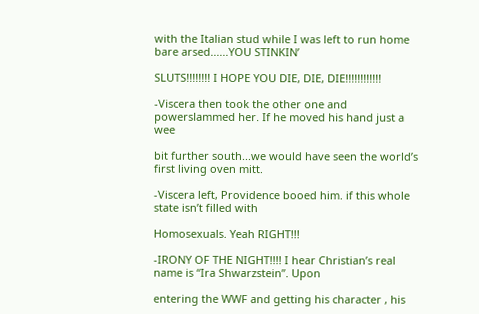with the Italian stud while I was left to run home bare arsed......YOU STINKIN’

SLUTS!!!!!!!! I HOPE YOU DIE, DIE, DIE!!!!!!!!!!!!

-Viscera then took the other one and powerslammed her. If he moved his hand just a wee

bit further south...we would have seen the world’s first living oven mitt.

-Viscera left, Providence booed him. if this whole state isn’t filled with

Homosexuals. Yeah RIGHT!!!

-IRONY OF THE NIGHT!!!! I hear Christian’s real name is “Ira Shwarzstein”. Upon

entering the WWF and getting his character , his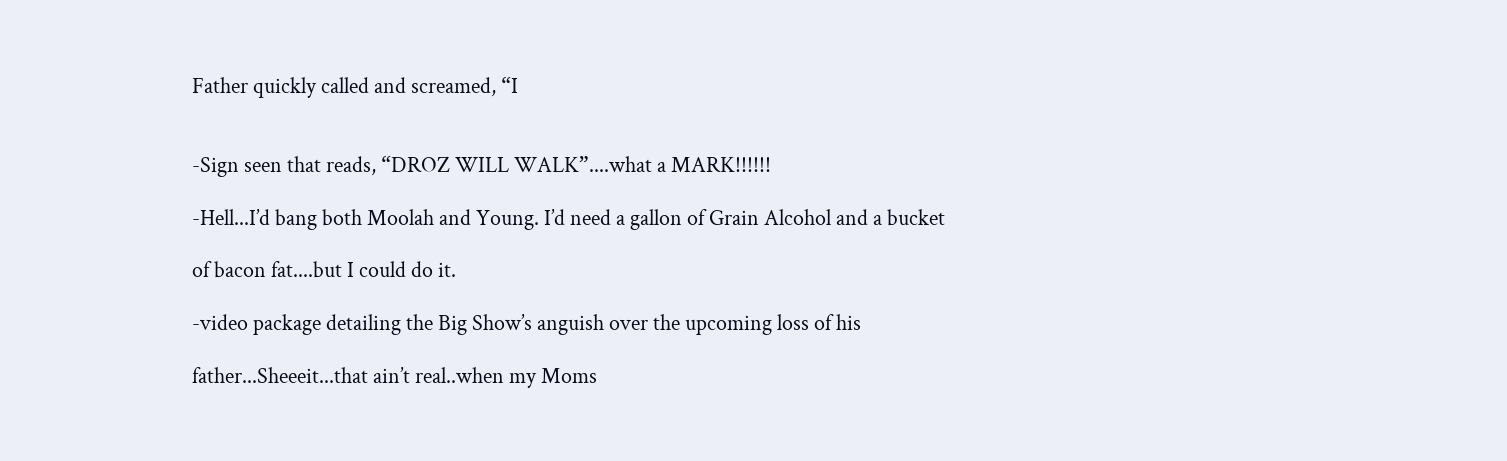Father quickly called and screamed, “I


-Sign seen that reads, “DROZ WILL WALK”....what a MARK!!!!!!

-Hell...I’d bang both Moolah and Young. I’d need a gallon of Grain Alcohol and a bucket

of bacon fat....but I could do it.

-video package detailing the Big Show’s anguish over the upcoming loss of his

father...Sheeeit...that ain’t real..when my Moms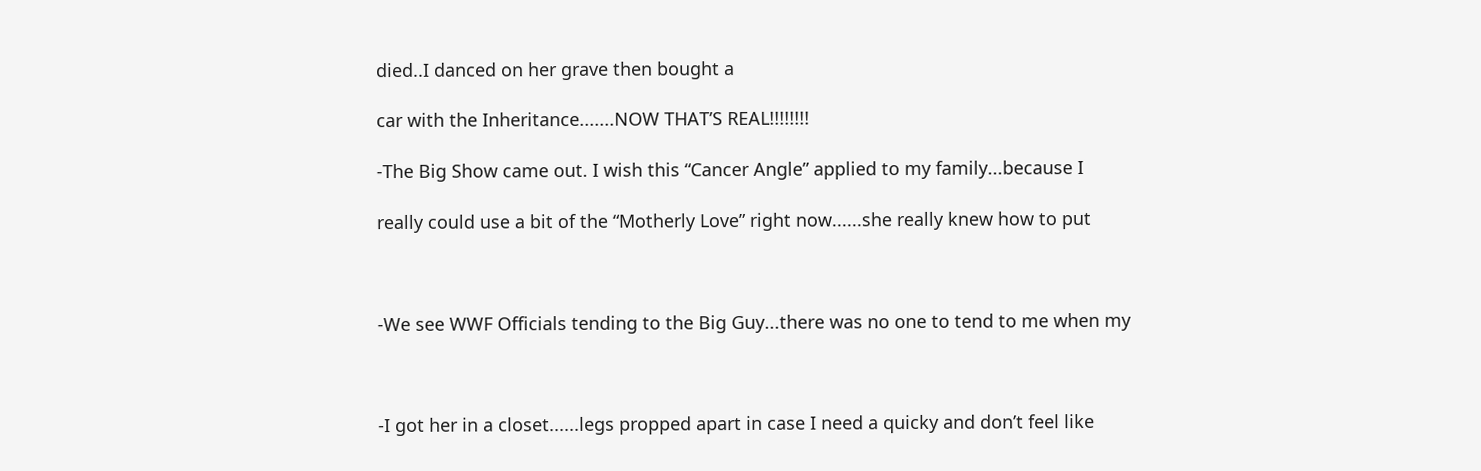died..I danced on her grave then bought a

car with the Inheritance.......NOW THAT’S REAL!!!!!!!!

-The Big Show came out. I wish this “Cancer Angle” applied to my family...because I

really could use a bit of the “Motherly Love” right now......she really knew how to put



-We see WWF Officials tending to the Big Guy...there was no one to tend to me when my



-I got her in a closet......legs propped apart in case I need a quicky and don’t feel like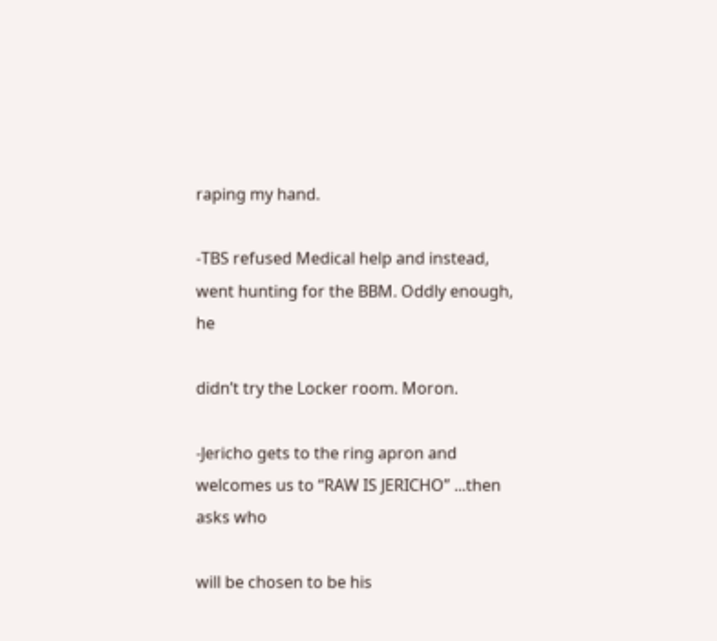raping my hand.

-TBS refused Medical help and instead, went hunting for the BBM. Oddly enough, he

didn’t try the Locker room. Moron.

-Jericho gets to the ring apron and welcomes us to “RAW IS JERICHO” ...then asks who

will be chosen to be his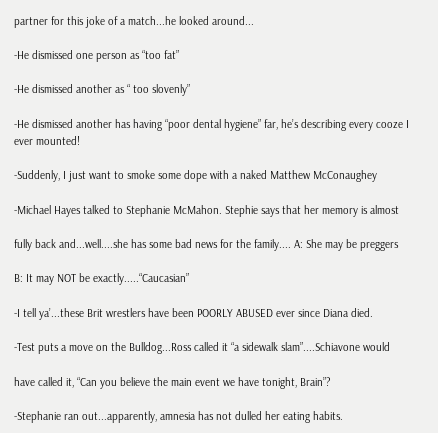partner for this joke of a match...he looked around...

-He dismissed one person as “too fat”

-He dismissed another as “ too slovenly”

-He dismissed another has having “poor dental hygiene” far, he’s describing every cooze I ever mounted!

-Suddenly, I just want to smoke some dope with a naked Matthew McConaughey

-Michael Hayes talked to Stephanie McMahon. Stephie says that her memory is almost

fully back and...well....she has some bad news for the family.... A: She may be preggers

B: It may NOT be exactly.....“Caucasian”

-I tell ya’...these Brit wrestlers have been POORLY ABUSED ever since Diana died.

-Test puts a move on the Bulldog...Ross called it “a sidewalk slam”....Schiavone would

have called it, “Can you believe the main event we have tonight, Brain”?

-Stephanie ran out...apparently, amnesia has not dulled her eating habits.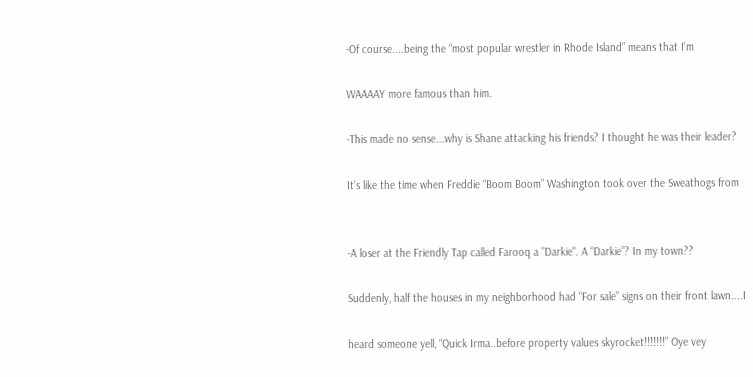-Of course....being the “most popular wrestler in Rhode Island” means that I’m

WAAAAY more famous than him.

-This made no sense...why is Shane attacking his friends? I thought he was their leader?

It’s like the time when Freddie “Boom Boom” Washington took over the Sweathogs from


-A loser at the Friendly Tap called Farooq a "Darkie". A “Darkie”? In my town??

Suddenly, half the houses in my neighborhood had “For sale” signs on their front lawn....I

heard someone yell, “Quick Irma..before property values skyrocket!!!!!!!” Oye vey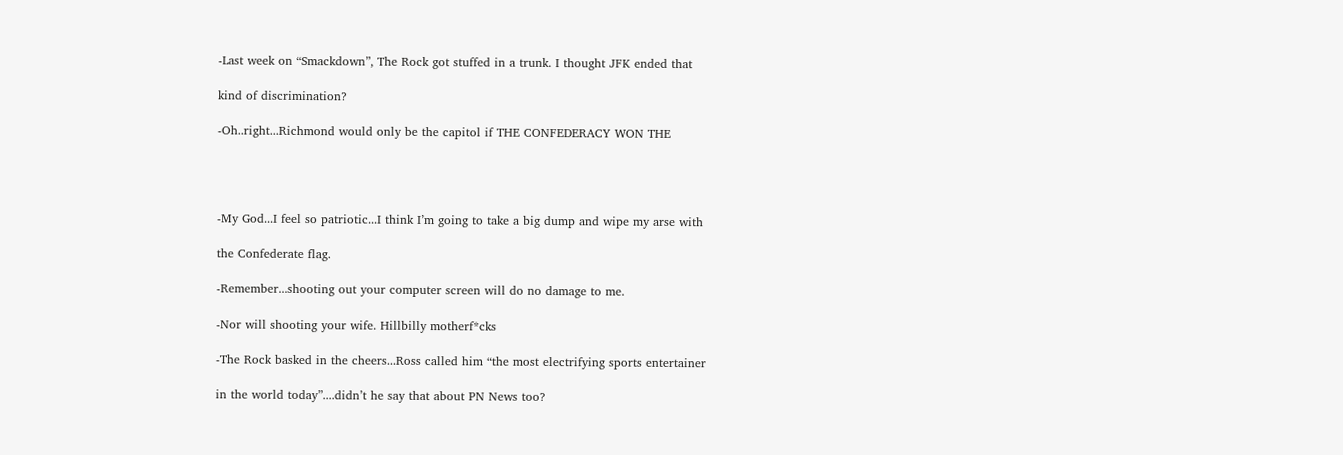-Last week on “Smackdown”, The Rock got stuffed in a trunk. I thought JFK ended that

kind of discrimination?

-Oh..right...Richmond would only be the capitol if THE CONFEDERACY WON THE




-My God...I feel so patriotic...I think I’m going to take a big dump and wipe my arse with

the Confederate flag.

-Remember...shooting out your computer screen will do no damage to me.

-Nor will shooting your wife. Hillbilly motherf*cks

-The Rock basked in the cheers...Ross called him “the most electrifying sports entertainer

in the world today”....didn’t he say that about PN News too?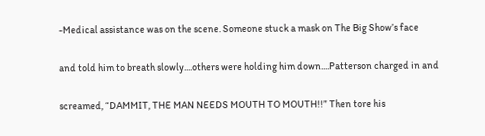-Medical assistance was on the scene. Someone stuck a mask on The Big Show’s face

and told him to breath slowly....others were holding him down....Patterson charged in and

screamed, “DAMMIT, THE MAN NEEDS MOUTH TO MOUTH!!” Then tore his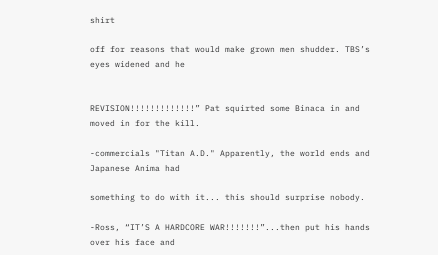shirt

off for reasons that would make grown men shudder. TBS’s eyes widened and he


REVISION!!!!!!!!!!!!!” Pat squirted some Binaca in and moved in for the kill.

-commercials "Titan A.D." Apparently, the world ends and Japanese Anima had

something to do with it... this should surprise nobody.

-Ross, “IT’S A HARDCORE WAR!!!!!!!”...then put his hands over his face and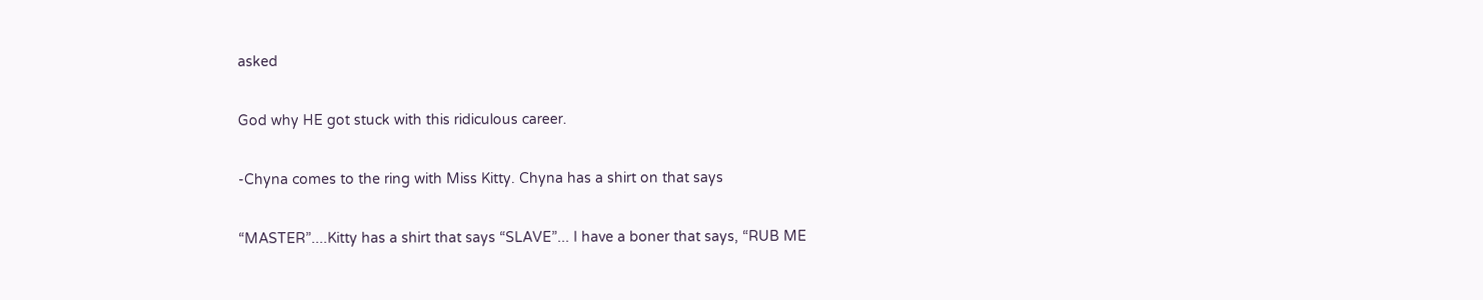asked

God why HE got stuck with this ridiculous career.

-Chyna comes to the ring with Miss Kitty. Chyna has a shirt on that says

“MASTER”....Kitty has a shirt that says “SLAVE”... I have a boner that says, “RUB ME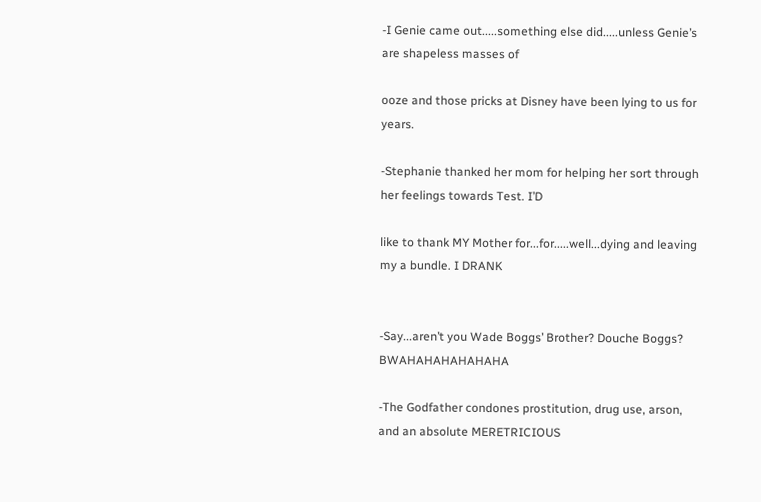-I Genie came out.....something else did.....unless Genie’s are shapeless masses of

ooze and those pricks at Disney have been lying to us for years.

-Stephanie thanked her mom for helping her sort through her feelings towards Test. I’D

like to thank MY Mother for...for.....well...dying and leaving my a bundle. I DRANK


-Say...aren’t you Wade Boggs’ Brother? Douche Boggs? BWAHAHAHAHAHAHA

-The Godfather condones prostitution, drug use, arson, and an absolute MERETRICIOUS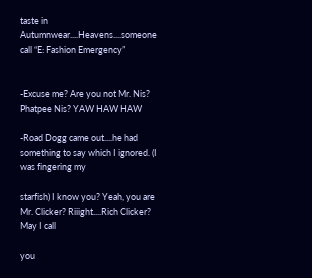taste in Autumnwear....Heavens....someone call “E: Fashion Emergency”


-Excuse me? Are you not Mr. Nis? Phatpee Nis? YAW HAW HAW

-Road Dogg came out....he had something to say which I ignored. (I was fingering my

starfish) I know you? Yeah, you are Mr. Clicker? Riiight....Rich Clicker? May I call

you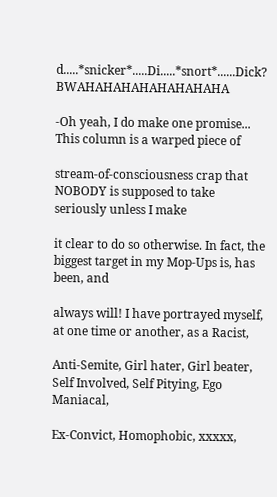d.....*snicker*.....Di.....*snort*......Dick? BWAHAHAHAHAHAHAHAHA

-Oh yeah, I do make one promise... This column is a warped piece of

stream-of-consciousness crap that NOBODY is supposed to take seriously unless I make

it clear to do so otherwise. In fact, the biggest target in my Mop-Ups is, has been, and

always will! I have portrayed myself, at one time or another, as a Racist,

Anti-Semite, Girl hater, Girl beater, Self Involved, Self Pitying, Ego Maniacal,

Ex-Convict, Homophobic, xxxxx,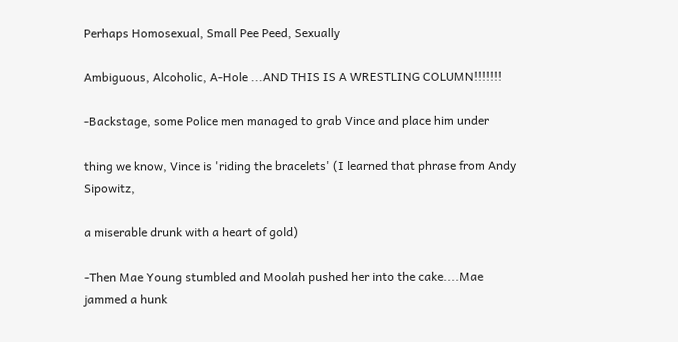Perhaps Homosexual, Small Pee Peed, Sexually

Ambiguous, Alcoholic, A-Hole ...AND THIS IS A WRESTLING COLUMN!!!!!!!

-Backstage, some Police men managed to grab Vince and place him under

thing we know, Vince is 'riding the bracelets' (I learned that phrase from Andy Sipowitz,

a miserable drunk with a heart of gold)

-Then Mae Young stumbled and Moolah pushed her into the cake....Mae jammed a hunk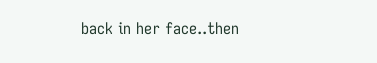back in her face..then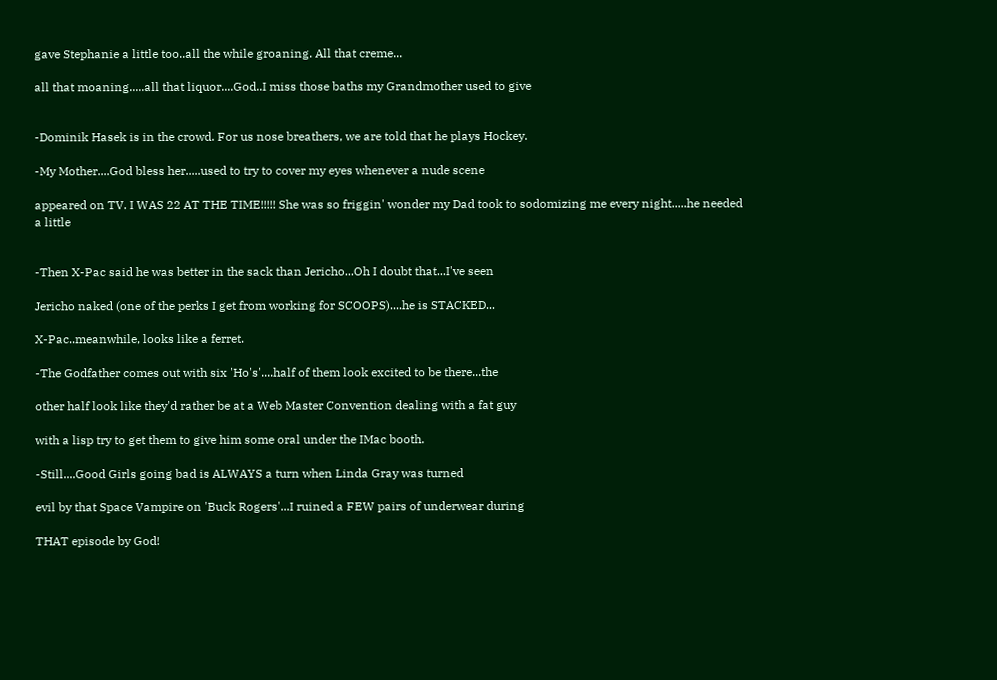gave Stephanie a little too..all the while groaning. All that creme...

all that moaning.....all that liquor....God..I miss those baths my Grandmother used to give


-Dominik Hasek is in the crowd. For us nose breathers, we are told that he plays Hockey.

-My Mother....God bless her.....used to try to cover my eyes whenever a nude scene

appeared on TV. I WAS 22 AT THE TIME!!!!! She was so friggin' wonder my Dad took to sodomizing me every night.....he needed a little


-Then X-Pac said he was better in the sack than Jericho...Oh I doubt that...I've seen

Jericho naked (one of the perks I get from working for SCOOPS)....he is STACKED...

X-Pac..meanwhile, looks like a ferret.

-The Godfather comes out with six 'Ho's'....half of them look excited to be there...the

other half look like they'd rather be at a Web Master Convention dealing with a fat guy

with a lisp try to get them to give him some oral under the IMac booth.

-Still....Good Girls going bad is ALWAYS a turn when Linda Gray was turned

evil by that Space Vampire on 'Buck Rogers'...I ruined a FEW pairs of underwear during

THAT episode by God!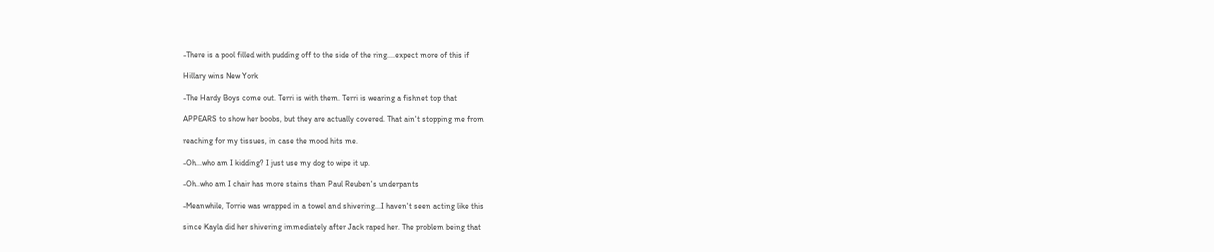-There is a pool filled with pudding off to the side of the ring....expect more of this if

Hillary wins New York

-The Hardy Boys come out. Terri is with them. Terri is wearing a fishnet top that

APPEARS to show her boobs, but they are actually covered. That ain't stopping me from

reaching for my tissues, in case the mood hits me.

-Oh...who am I kidding? I just use my dog to wipe it up.

-Oh..who am I chair has more stains than Paul Reuben's underpants

-Meanwhile, Torrie was wrapped in a towel and shivering...I haven't seen acting like this

since Kayla did her shivering immediately after Jack raped her. The problem being that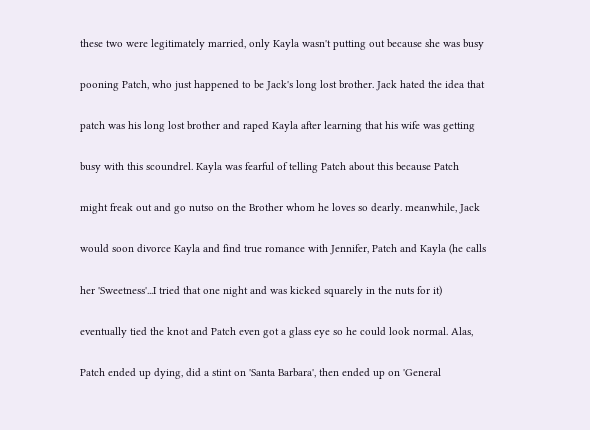these two were legitimately married, only Kayla wasn't putting out because she was busy

pooning Patch, who just happened to be Jack's long lost brother. Jack hated the idea that

patch was his long lost brother and raped Kayla after learning that his wife was getting

busy with this scoundrel. Kayla was fearful of telling Patch about this because Patch

might freak out and go nutso on the Brother whom he loves so dearly. meanwhile, Jack

would soon divorce Kayla and find true romance with Jennifer, Patch and Kayla (he calls

her 'Sweetness'...I tried that one night and was kicked squarely in the nuts for it)

eventually tied the knot and Patch even got a glass eye so he could look normal. Alas,

Patch ended up dying, did a stint on 'Santa Barbara', then ended up on 'General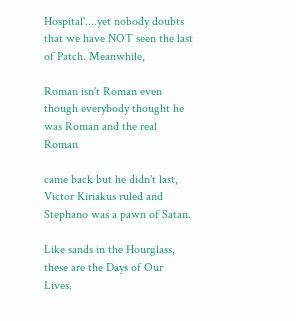Hospital'....yet nobody doubts that we have NOT seen the last of Patch. Meanwhile,

Roman isn't Roman even though everybody thought he was Roman and the real Roman

came back but he didn't last, Victor Kiriakus ruled and Stephano was a pawn of Satan.

Like sands in the Hourglass, these are the Days of Our Lives.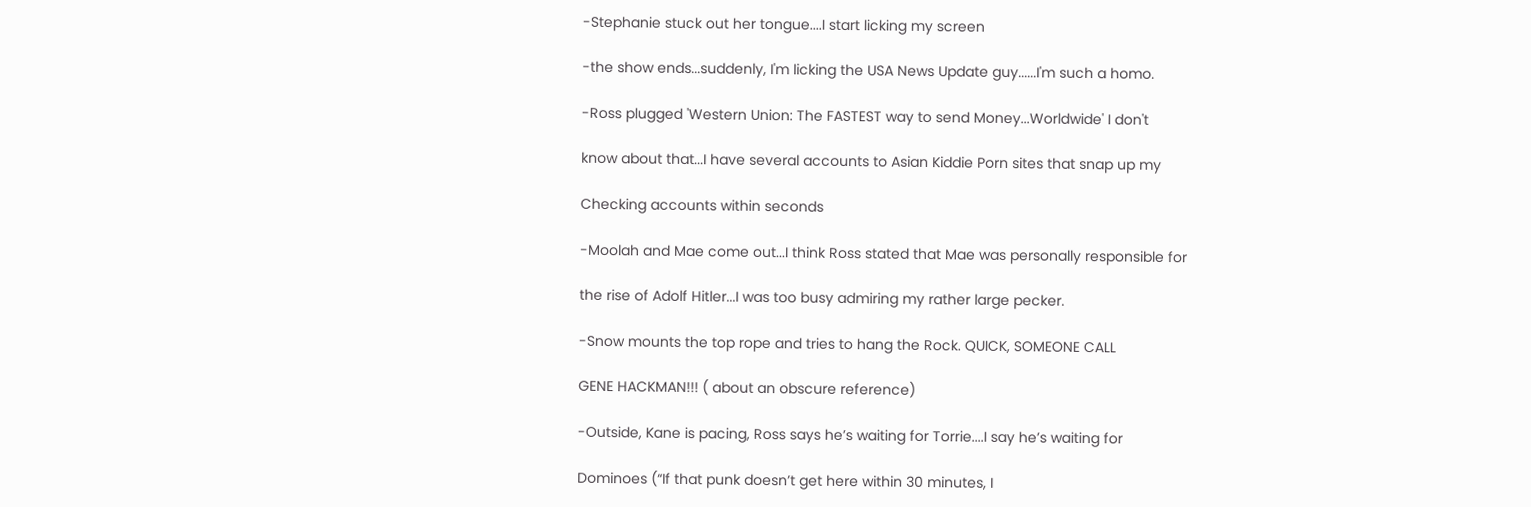-Stephanie stuck out her tongue....I start licking my screen

-the show ends...suddenly, I'm licking the USA News Update guy......I'm such a homo.

-Ross plugged 'Western Union: The FASTEST way to send Money...Worldwide' I don't

know about that...I have several accounts to Asian Kiddie Porn sites that snap up my

Checking accounts within seconds

-Moolah and Mae come out...I think Ross stated that Mae was personally responsible for

the rise of Adolf Hitler...I was too busy admiring my rather large pecker.

-Snow mounts the top rope and tries to hang the Rock. QUICK, SOMEONE CALL

GENE HACKMAN!!! ( about an obscure reference)

-Outside, Kane is pacing, Ross says he’s waiting for Torrie....I say he’s waiting for

Dominoes (“If that punk doesn’t get here within 30 minutes, I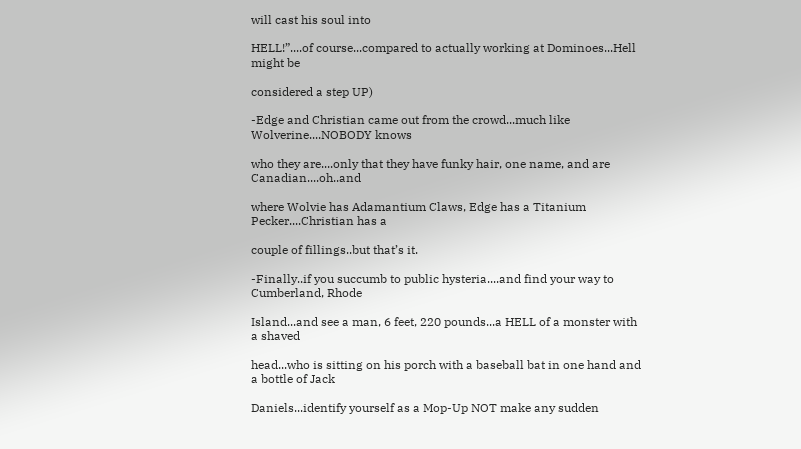will cast his soul into

HELL!”....of course...compared to actually working at Dominoes...Hell might be

considered a step UP)

-Edge and Christian came out from the crowd...much like Wolverine....NOBODY knows

who they are....only that they have funky hair, one name, and are Canadian....oh..and

where Wolvie has Adamantium Claws, Edge has a Titanium Pecker....Christian has a

couple of fillings..but that’s it.

-Finally..if you succumb to public hysteria....and find your way to Cumberland, Rhode

Island...and see a man, 6 feet, 220 pounds...a HELL of a monster with a shaved

head...who is sitting on his porch with a baseball bat in one hand and a bottle of Jack

Daniels...identify yourself as a Mop-Up NOT make any sudden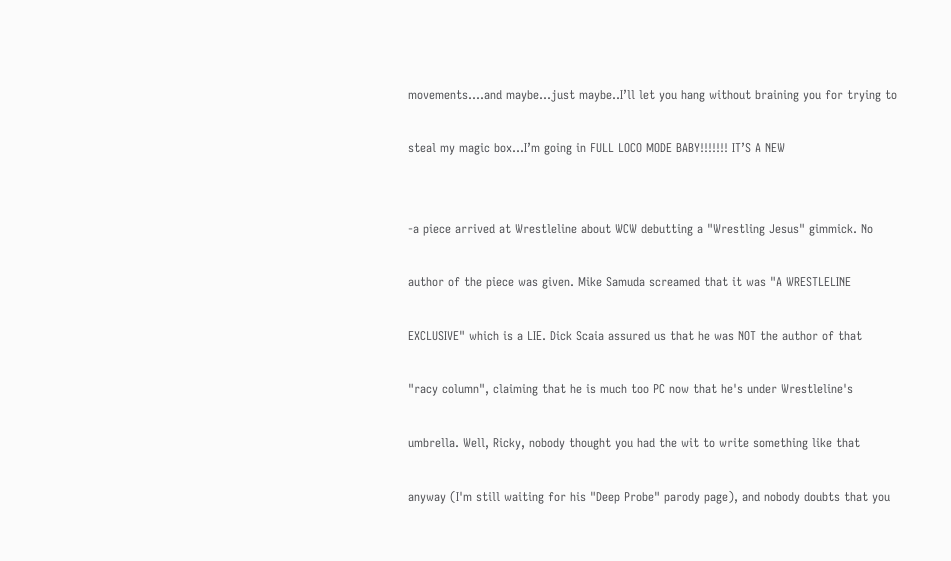movements....and maybe...just maybe..I’ll let you hang without braining you for trying to

steal my magic box...I’m going in FULL LOCO MODE BABY!!!!!!! IT’S A NEW


-a piece arrived at Wrestleline about WCW debutting a "Wrestling Jesus" gimmick. No

author of the piece was given. Mike Samuda screamed that it was "A WRESTLELINE

EXCLUSIVE" which is a LIE. Dick Scaia assured us that he was NOT the author of that

"racy column", claiming that he is much too PC now that he's under Wrestleline's

umbrella. Well, Ricky, nobody thought you had the wit to write something like that

anyway (I'm still waiting for his "Deep Probe" parody page), and nobody doubts that you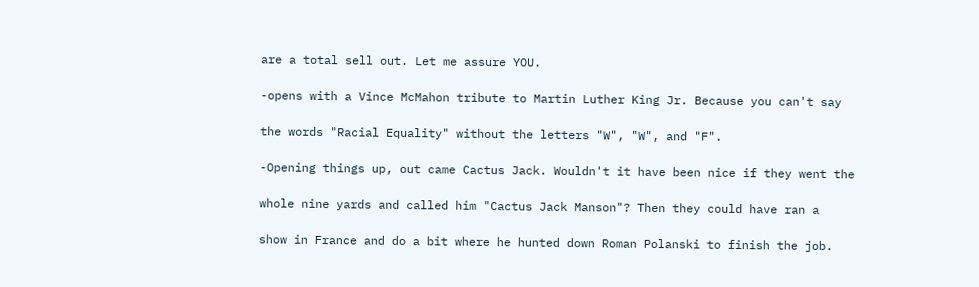are a total sell out. Let me assure YOU.

-opens with a Vince McMahon tribute to Martin Luther King Jr. Because you can't say

the words "Racial Equality" without the letters "W", "W", and "F".

-Opening things up, out came Cactus Jack. Wouldn't it have been nice if they went the

whole nine yards and called him "Cactus Jack Manson"? Then they could have ran a

show in France and do a bit where he hunted down Roman Polanski to finish the job.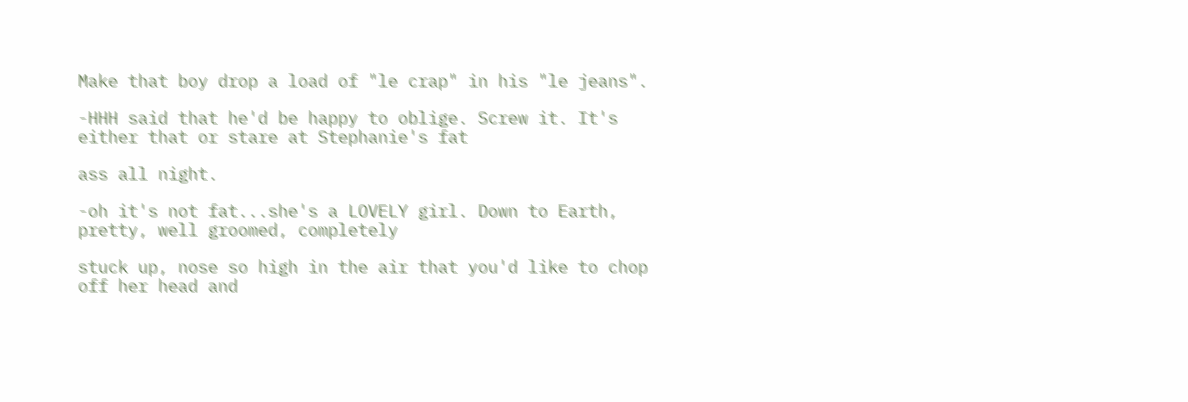Make that boy drop a load of "le crap" in his "le jeans".

-HHH said that he'd be happy to oblige. Screw it. It's either that or stare at Stephanie's fat

ass all night.

-oh it's not fat...she's a LOVELY girl. Down to Earth, pretty, well groomed, completely

stuck up, nose so high in the air that you'd like to chop off her head and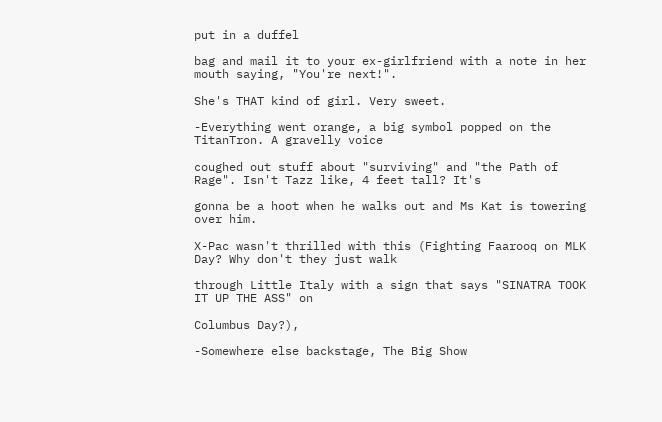put in a duffel

bag and mail it to your ex-girlfriend with a note in her mouth saying, "You're next!".

She's THAT kind of girl. Very sweet.

-Everything went orange, a big symbol popped on the TitanTron. A gravelly voice

coughed out stuff about "surviving" and "the Path of Rage". Isn't Tazz like, 4 feet tall? It's

gonna be a hoot when he walks out and Ms Kat is towering over him.

X-Pac wasn't thrilled with this (Fighting Faarooq on MLK Day? Why don't they just walk

through Little Italy with a sign that says "SINATRA TOOK IT UP THE ASS" on

Columbus Day?),

-Somewhere else backstage, The Big Show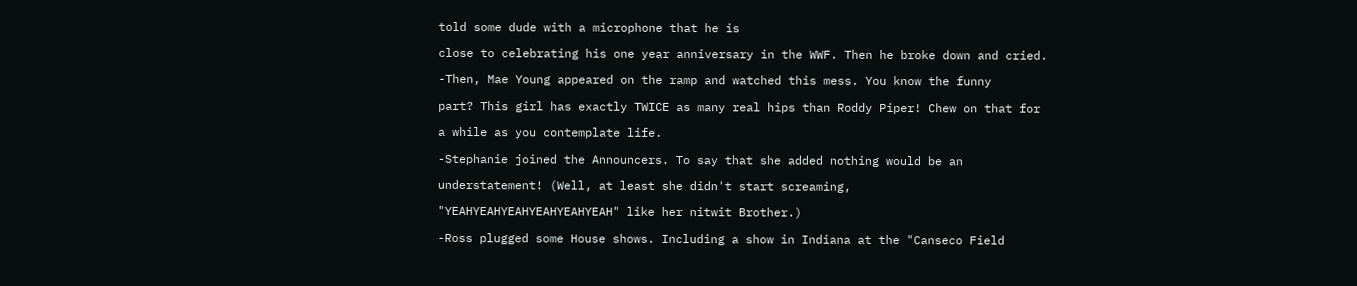told some dude with a microphone that he is

close to celebrating his one year anniversary in the WWF. Then he broke down and cried.

-Then, Mae Young appeared on the ramp and watched this mess. You know the funny

part? This girl has exactly TWICE as many real hips than Roddy Piper! Chew on that for

a while as you contemplate life.

-Stephanie joined the Announcers. To say that she added nothing would be an

understatement! (Well, at least she didn't start screaming,

"YEAHYEAHYEAHYEAHYEAHYEAH" like her nitwit Brother.)

-Ross plugged some House shows. Including a show in Indiana at the "Canseco Field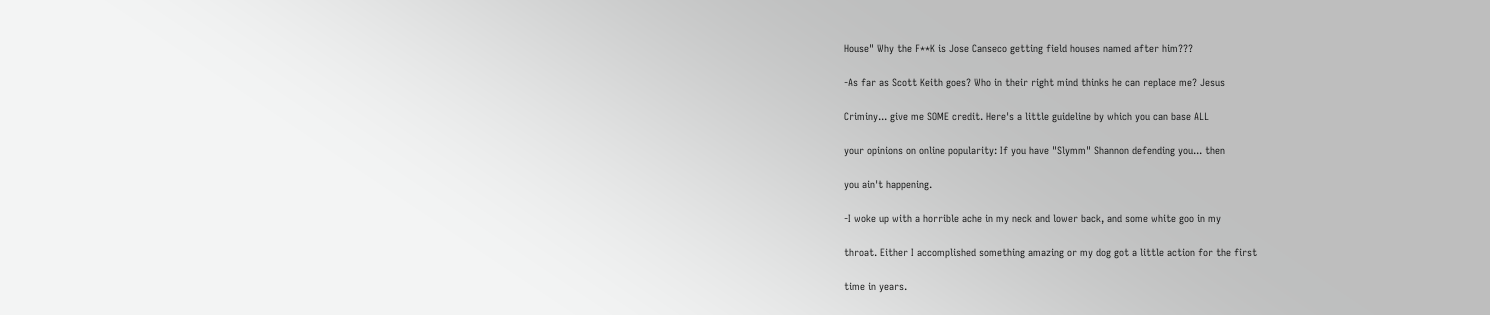House" Why the F**K is Jose Canseco getting field houses named after him???

-As far as Scott Keith goes? Who in their right mind thinks he can replace me? Jesus

Criminy... give me SOME credit. Here's a little guideline by which you can base ALL

your opinions on online popularity: If you have "Slymm" Shannon defending you... then

you ain't happening.

-I woke up with a horrible ache in my neck and lower back, and some white goo in my

throat. Either I accomplished something amazing or my dog got a little action for the first

time in years.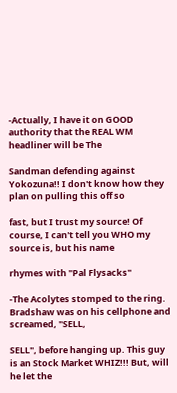-Actually, I have it on GOOD authority that the REAL WM headliner will be The

Sandman defending against Yokozuna!! I don't know how they plan on pulling this off so

fast, but I trust my source! Of course, I can't tell you WHO my source is, but his name

rhymes with "Pal Flysacks"

-The Acolytes stomped to the ring. Bradshaw was on his cellphone and screamed, "SELL,

SELL", before hanging up. This guy is an Stock Market WHIZ!!! But, will he let the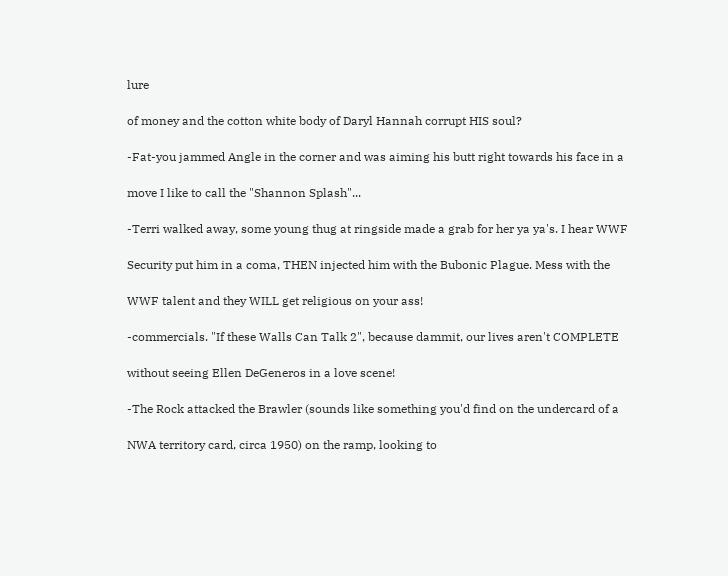lure

of money and the cotton white body of Daryl Hannah corrupt HIS soul?

-Fat-you jammed Angle in the corner and was aiming his butt right towards his face in a

move I like to call the "Shannon Splash"...

-Terri walked away, some young thug at ringside made a grab for her ya ya's. I hear WWF

Security put him in a coma, THEN injected him with the Bubonic Plague. Mess with the

WWF talent and they WILL get religious on your ass!

-commercials. "If these Walls Can Talk 2", because dammit, our lives aren't COMPLETE

without seeing Ellen DeGeneros in a love scene!

-The Rock attacked the Brawler (sounds like something you'd find on the undercard of a

NWA territory card, circa 1950) on the ramp, looking to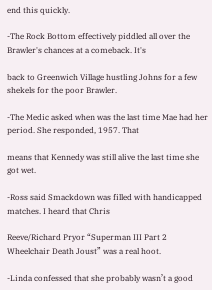end this quickly.

-The Rock Bottom effectively piddled all over the Brawler's chances at a comeback. It's

back to Greenwich Village hustling Johns for a few shekels for the poor Brawler.

-The Medic asked when was the last time Mae had her period. She responded, 1957. That

means that Kennedy was still alive the last time she got wet.

-Ross said Smackdown was filled with handicapped matches. I heard that Chris

Reeve/Richard Pryor “Superman III Part 2 Wheelchair Death Joust” was a real hoot.

-Linda confessed that she probably wasn’t a good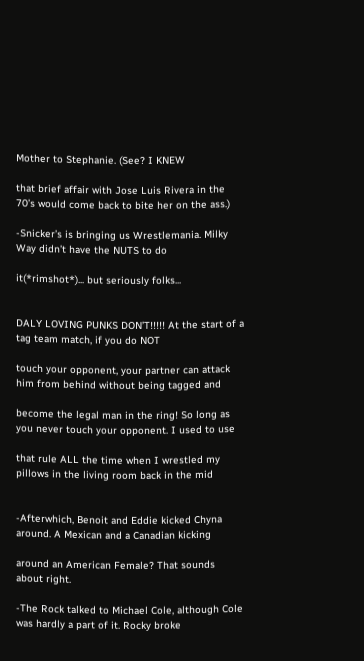Mother to Stephanie. (See? I KNEW

that brief affair with Jose Luis Rivera in the 70’s would come back to bite her on the ass.)

-Snicker’s is bringing us Wrestlemania. Milky Way didn’t have the NUTS to do

it(*rimshot*)... but seriously folks...


DALY LOVING PUNKS DON’T!!!!! At the start of a tag team match, if you do NOT

touch your opponent, your partner can attack him from behind without being tagged and

become the legal man in the ring! So long as you never touch your opponent. I used to use

that rule ALL the time when I wrestled my pillows in the living room back in the mid


-Afterwhich, Benoit and Eddie kicked Chyna around. A Mexican and a Canadian kicking

around an American Female? That sounds about right.

-The Rock talked to Michael Cole, although Cole was hardly a part of it. Rocky broke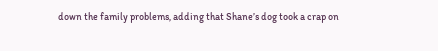down the family problems, adding that Shane’s dog took a crap on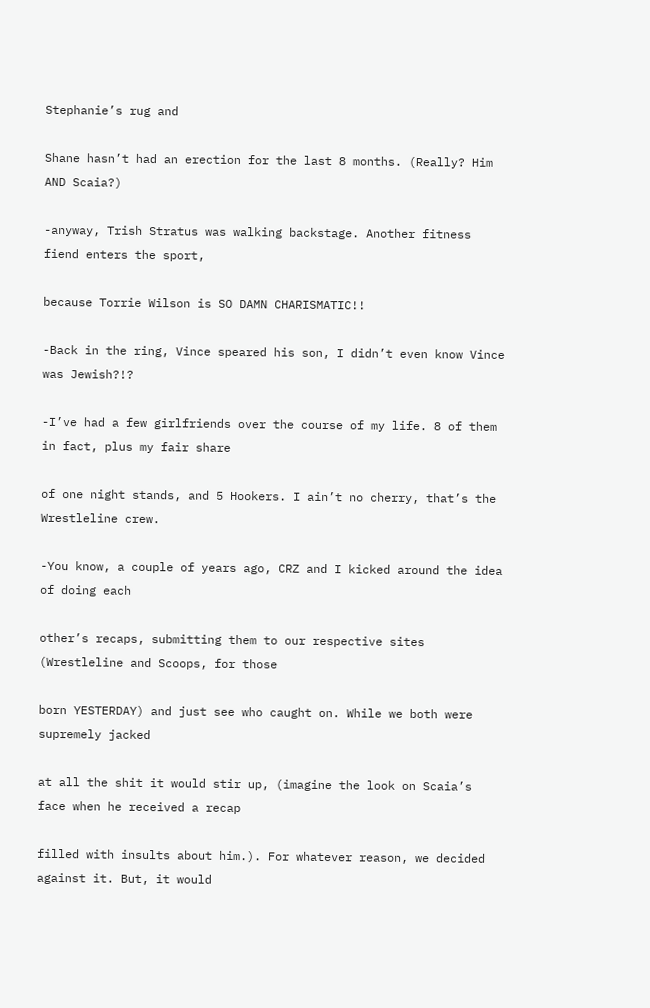Stephanie’s rug and

Shane hasn’t had an erection for the last 8 months. (Really? Him AND Scaia?)

-anyway, Trish Stratus was walking backstage. Another fitness fiend enters the sport,

because Torrie Wilson is SO DAMN CHARISMATIC!!

-Back in the ring, Vince speared his son, I didn’t even know Vince was Jewish?!?

-I’ve had a few girlfriends over the course of my life. 8 of them in fact, plus my fair share

of one night stands, and 5 Hookers. I ain’t no cherry, that’s the Wrestleline crew.

-You know, a couple of years ago, CRZ and I kicked around the idea of doing each

other’s recaps, submitting them to our respective sites (Wrestleline and Scoops, for those

born YESTERDAY) and just see who caught on. While we both were supremely jacked

at all the shit it would stir up, (imagine the look on Scaia’s face when he received a recap

filled with insults about him.). For whatever reason, we decided against it. But, it would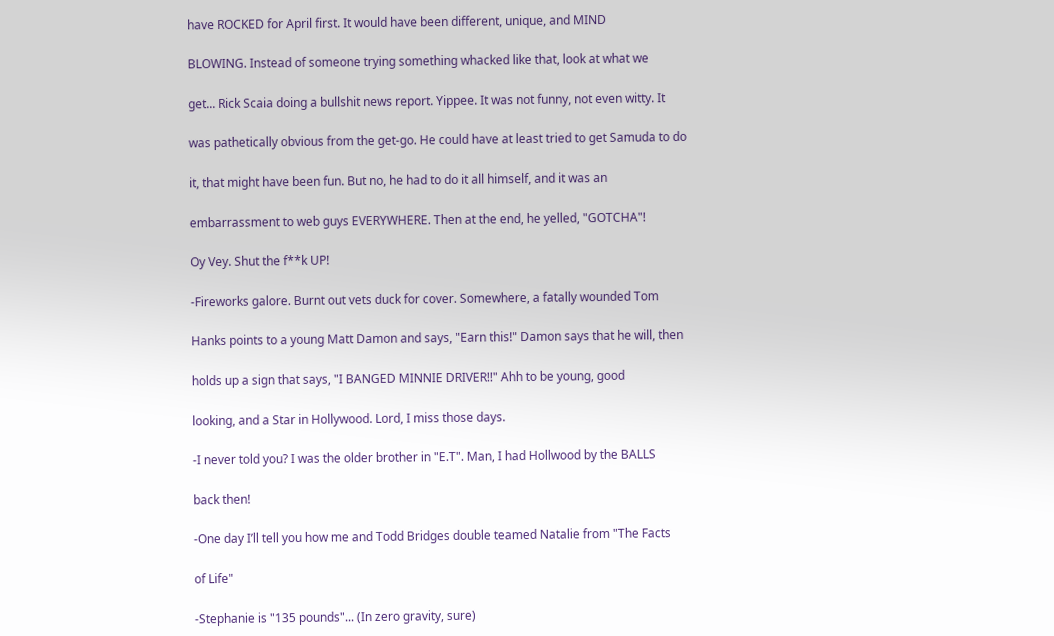have ROCKED for April first. It would have been different, unique, and MIND

BLOWING. Instead of someone trying something whacked like that, look at what we

get... Rick Scaia doing a bullshit news report. Yippee. It was not funny, not even witty. It

was pathetically obvious from the get-go. He could have at least tried to get Samuda to do

it, that might have been fun. But no, he had to do it all himself, and it was an

embarrassment to web guys EVERYWHERE. Then at the end, he yelled, "GOTCHA"!

Oy Vey. Shut the f**k UP!

-Fireworks galore. Burnt out vets duck for cover. Somewhere, a fatally wounded Tom

Hanks points to a young Matt Damon and says, "Earn this!" Damon says that he will, then

holds up a sign that says, "I BANGED MINNIE DRIVER!!" Ahh to be young, good

looking, and a Star in Hollywood. Lord, I miss those days.

-I never told you? I was the older brother in "E.T". Man, I had Hollwood by the BALLS

back then!

-One day I’ll tell you how me and Todd Bridges double teamed Natalie from "The Facts

of Life"

-Stephanie is "135 pounds"... (In zero gravity, sure)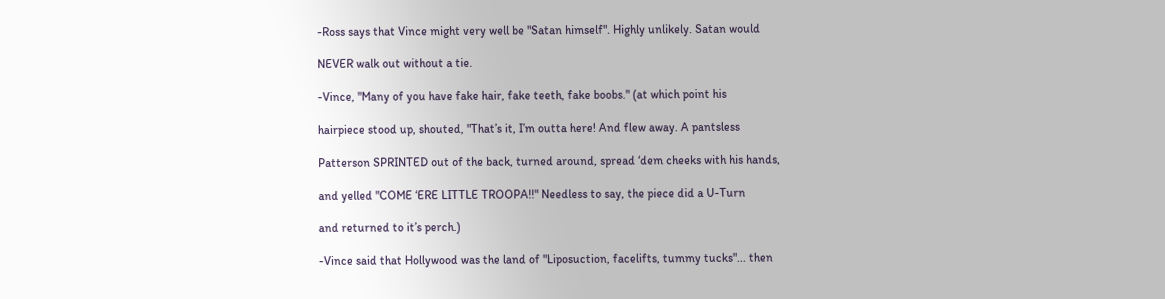-Ross says that Vince might very well be "Satan himself". Highly unlikely. Satan would

NEVER walk out without a tie.

-Vince, "Many of you have fake hair, fake teeth, fake boobs." (at which point his

hairpiece stood up, shouted, "That’s it, I’m outta here! And flew away. A pantsless

Patterson SPRINTED out of the back, turned around, spread ‘dem cheeks with his hands,

and yelled "COME ‘ERE LITTLE TROOPA!!" Needless to say, the piece did a U-Turn

and returned to it’s perch.)

-Vince said that Hollywood was the land of "Liposuction, facelifts, tummy tucks"... then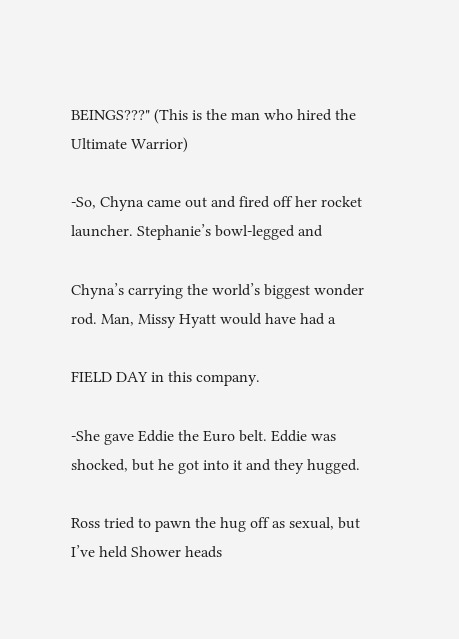BEINGS???" (This is the man who hired the Ultimate Warrior)

-So, Chyna came out and fired off her rocket launcher. Stephanie’s bowl-legged and

Chyna’s carrying the world’s biggest wonder rod. Man, Missy Hyatt would have had a

FIELD DAY in this company.

-She gave Eddie the Euro belt. Eddie was shocked, but he got into it and they hugged.

Ross tried to pawn the hug off as sexual, but I’ve held Shower heads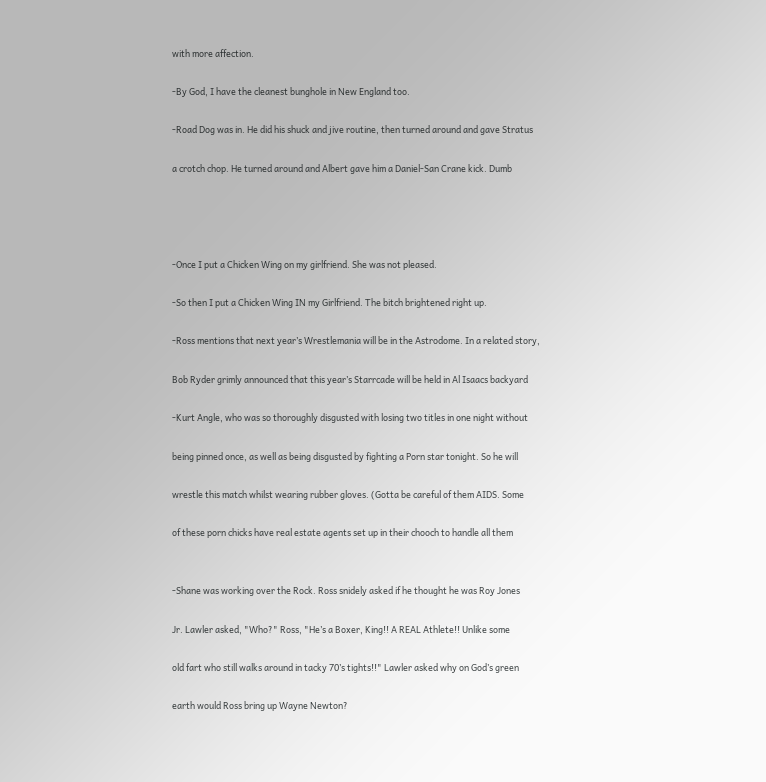with more affection.

-By God, I have the cleanest bunghole in New England too.

-Road Dog was in. He did his shuck and jive routine, then turned around and gave Stratus

a crotch chop. He turned around and Albert gave him a Daniel-San Crane kick. Dumb




-Once I put a Chicken Wing on my girlfriend. She was not pleased.

-So then I put a Chicken Wing IN my Girlfriend. The bitch brightened right up.

-Ross mentions that next year’s Wrestlemania will be in the Astrodome. In a related story,

Bob Ryder grimly announced that this year’s Starrcade will be held in Al Isaacs backyard

-Kurt Angle, who was so thoroughly disgusted with losing two titles in one night without

being pinned once, as well as being disgusted by fighting a Porn star tonight. So he will

wrestle this match whilst wearing rubber gloves. (Gotta be careful of them AIDS. Some

of these porn chicks have real estate agents set up in their chooch to handle all them


-Shane was working over the Rock. Ross snidely asked if he thought he was Roy Jones

Jr. Lawler asked, "Who?" Ross, "He’s a Boxer, King!! A REAL Athlete!! Unlike some

old fart who still walks around in tacky 70’s tights!!" Lawler asked why on God’s green

earth would Ross bring up Wayne Newton?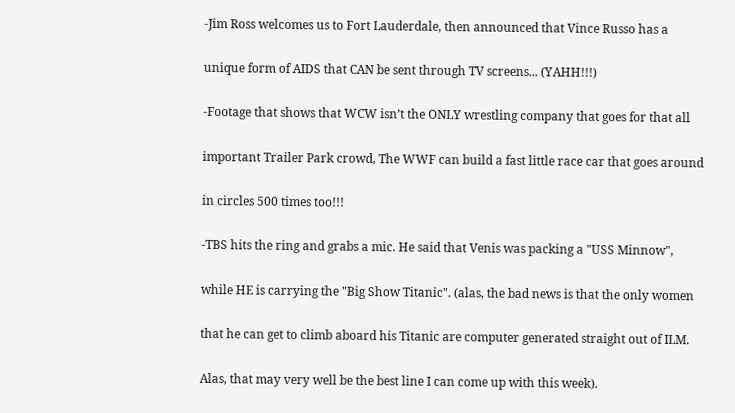-Jim Ross welcomes us to Fort Lauderdale, then announced that Vince Russo has a

unique form of AIDS that CAN be sent through TV screens... (YAHH!!!)

-Footage that shows that WCW isn’t the ONLY wrestling company that goes for that all

important Trailer Park crowd, The WWF can build a fast little race car that goes around

in circles 500 times too!!!

-TBS hits the ring and grabs a mic. He said that Venis was packing a "USS Minnow",

while HE is carrying the "Big Show Titanic". (alas, the bad news is that the only women

that he can get to climb aboard his Titanic are computer generated straight out of ILM.

Alas, that may very well be the best line I can come up with this week).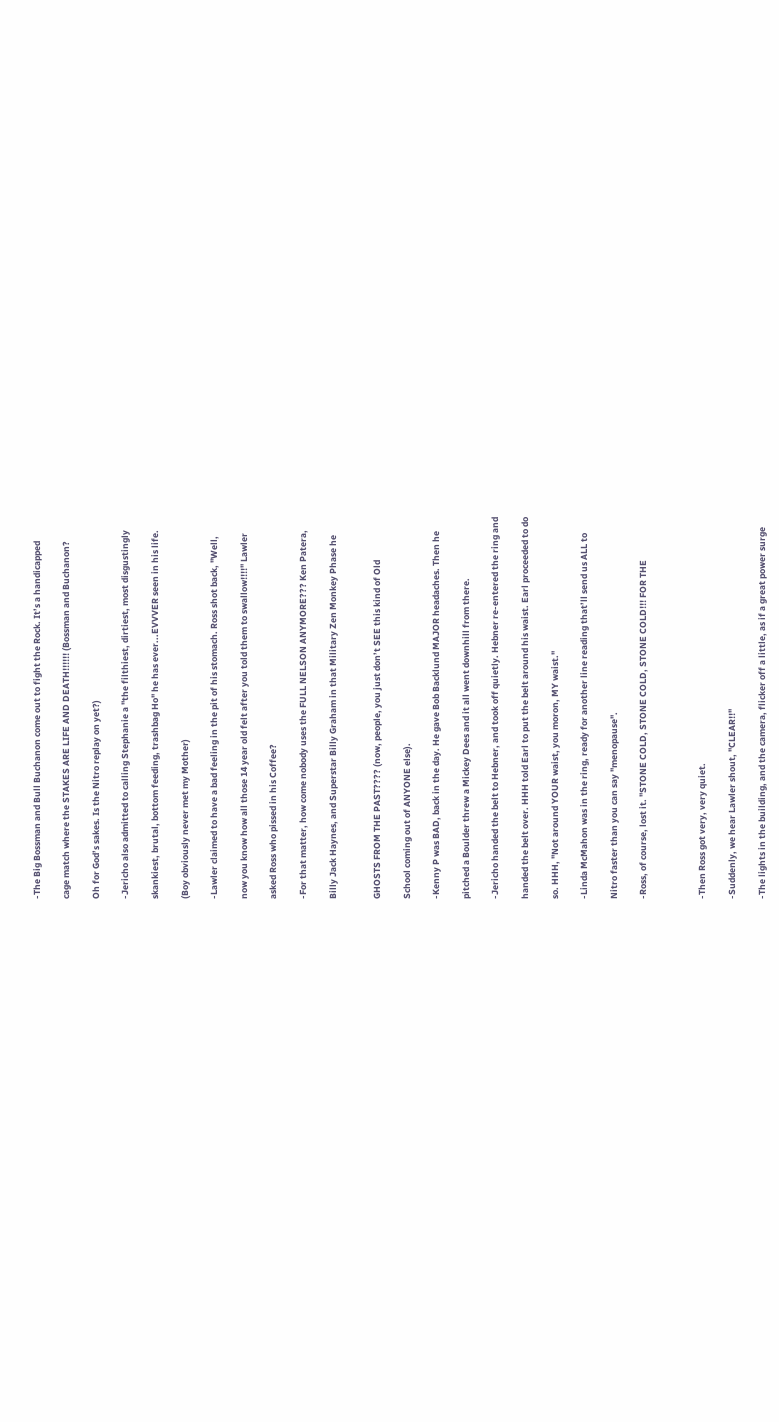-The Big Bossman and Bull Buchanon come out to fight the Rock. It’s a handicapped

cage match where the STAKES ARE LIFE AND DEATH!!!!!! (Bossman and Buchanon?

Oh for God’s sakes. Is the Nitro replay on yet?)

-Jericho also admitted to calling Stephanie a "the filthiest, dirtiest, most disgustingly

skankiest, brutal, bottom feeding, trashbag Ho" he has ever...EVVVER seen in his life.

(Boy obviously never met my Mother)

-Lawler claimed to have a bad feeling in the pit of his stomach. Ross shot back, "Well,

now you know how all those 14 year old felt after you told them to swallow!!!!" Lawler

asked Ross who pissed in his Coffee?

-For that matter, how come nobody uses the FULL NELSON ANYMORE??? Ken Patera,

Billy Jack Haynes, and Superstar Billy Graham in that Military Zen Monkey Phase he


GHOSTS FROM THE PAST???? (now, people, you just don’t SEE this kind of Old

School coming out of ANYONE else).

-Kenny P was BAD, back in the day. He gave Bob Backlund MAJOR headaches. Then he

pitched a Boulder threw a Mickey Dees and it all went downhill from there.

-Jericho handed the belt to Hebner, and took off quietly. Hebner re-entered the ring and

handed the belt over. HHH told Earl to put the belt around his waist. Earl proceeded to do

so. HHH, "Not around YOUR waist, you moron, MY waist."

-Linda McMahon was in the ring, ready for another line reading that’ll send us ALL to

Nitro faster than you can say "menopause".

-Ross, of course, lost it. "STONE COLD, STONE COLD, STONE COLD!!! FOR THE



-Then Ross got very, very quiet.

-Suddenly, we hear Lawler shout, "CLEAR!!"

-The lights in the building, and the camera, flicker off a little, as if a great power surge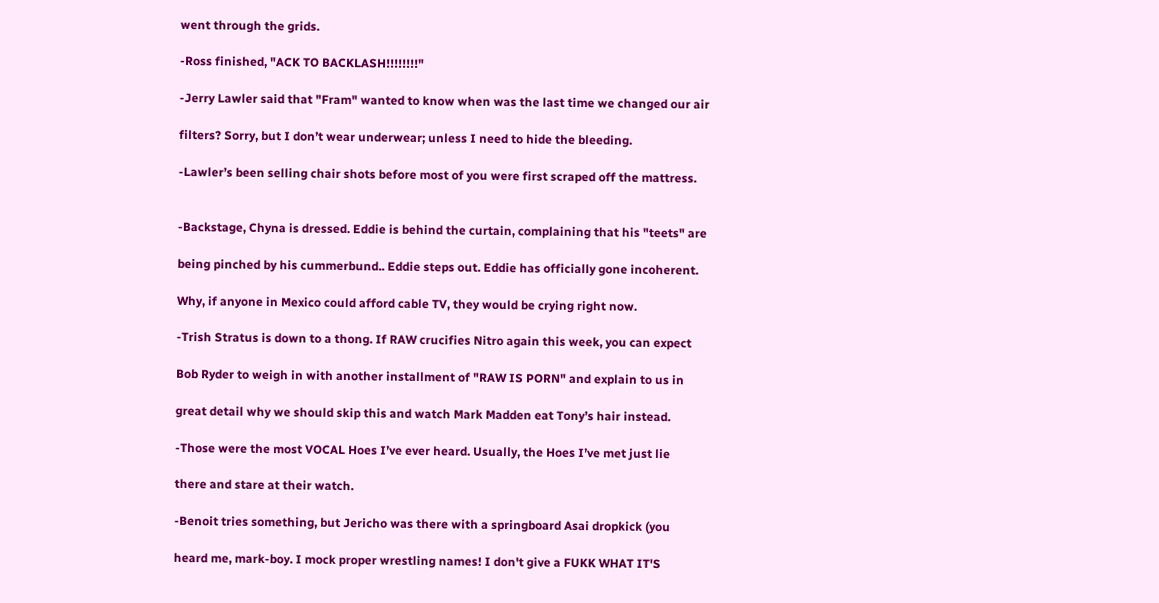went through the grids.

-Ross finished, "ACK TO BACKLASH!!!!!!!!"

-Jerry Lawler said that "Fram" wanted to know when was the last time we changed our air

filters? Sorry, but I don’t wear underwear; unless I need to hide the bleeding.

-Lawler’s been selling chair shots before most of you were first scraped off the mattress.


-Backstage, Chyna is dressed. Eddie is behind the curtain, complaining that his "teets" are

being pinched by his cummerbund.. Eddie steps out. Eddie has officially gone incoherent.

Why, if anyone in Mexico could afford cable TV, they would be crying right now.

-Trish Stratus is down to a thong. If RAW crucifies Nitro again this week, you can expect

Bob Ryder to weigh in with another installment of "RAW IS PORN" and explain to us in

great detail why we should skip this and watch Mark Madden eat Tony’s hair instead.

-Those were the most VOCAL Hoes I’ve ever heard. Usually, the Hoes I’ve met just lie

there and stare at their watch.

-Benoit tries something, but Jericho was there with a springboard Asai dropkick (you

heard me, mark-boy. I mock proper wrestling names! I don't give a FUKK WHAT IT'S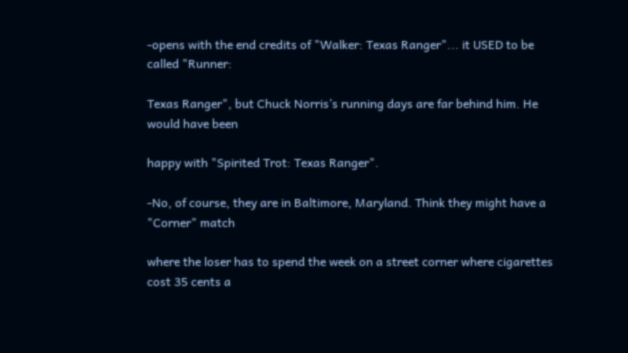-opens with the end credits of "Walker: Texas Ranger"... it USED to be called "Runner:

Texas Ranger", but Chuck Norris’s running days are far behind him. He would have been

happy with "Spirited Trot: Texas Ranger".

-No, of course, they are in Baltimore, Maryland. Think they might have a "Corner" match

where the loser has to spend the week on a street corner where cigarettes cost 35 cents a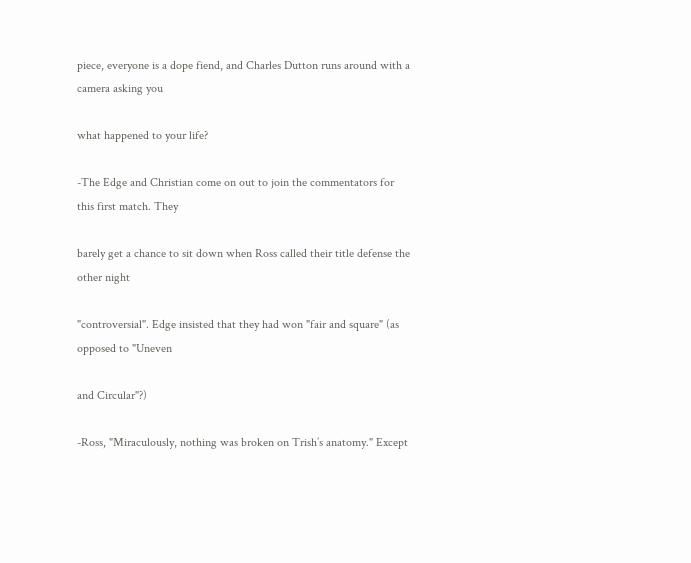piece, everyone is a dope fiend, and Charles Dutton runs around with a camera asking you

what happened to your life?

-The Edge and Christian come on out to join the commentators for this first match. They

barely get a chance to sit down when Ross called their title defense the other night

"controversial". Edge insisted that they had won "fair and square" (as opposed to "Uneven

and Circular"?)

-Ross, "Miraculously, nothing was broken on Trish’s anatomy." Except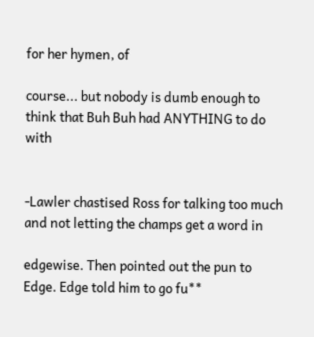for her hymen, of

course... but nobody is dumb enough to think that Buh Buh had ANYTHING to do with


-Lawler chastised Ross for talking too much and not letting the champs get a word in

edgewise. Then pointed out the pun to Edge. Edge told him to go fu**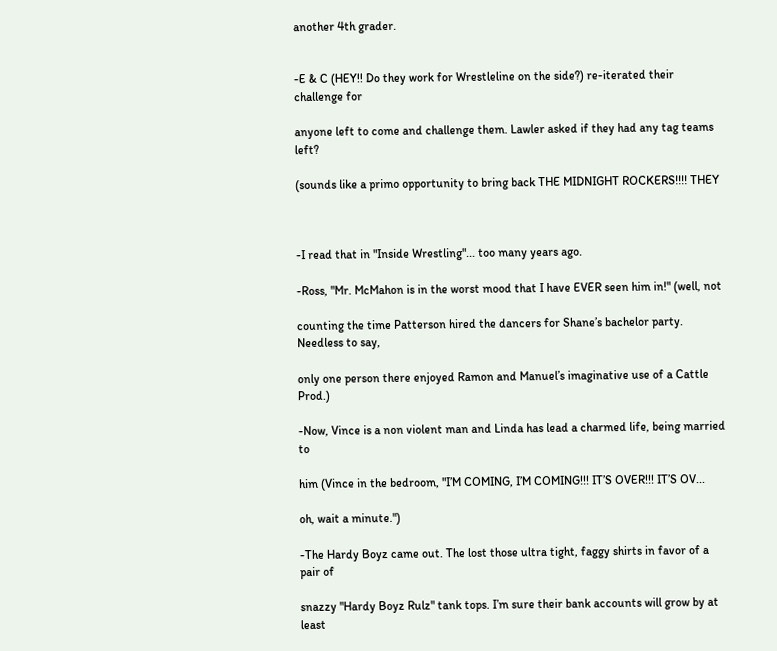another 4th grader.


-E & C (HEY!! Do they work for Wrestleline on the side?) re-iterated their challenge for

anyone left to come and challenge them. Lawler asked if they had any tag teams left?

(sounds like a primo opportunity to bring back THE MIDNIGHT ROCKERS!!!! THEY



-I read that in "Inside Wrestling"... too many years ago.

-Ross, "Mr. McMahon is in the worst mood that I have EVER seen him in!" (well, not

counting the time Patterson hired the dancers for Shane’s bachelor party. Needless to say,

only one person there enjoyed Ramon and Manuel’s imaginative use of a Cattle Prod.)

-Now, Vince is a non violent man and Linda has lead a charmed life, being married to

him (Vince in the bedroom, "I’M COMING, I’M COMING!!! IT’S OVER!!! IT’S OV...

oh, wait a minute.")

-The Hardy Boyz came out. The lost those ultra tight, faggy shirts in favor of a pair of

snazzy "Hardy Boyz Rulz" tank tops. I’m sure their bank accounts will grow by at least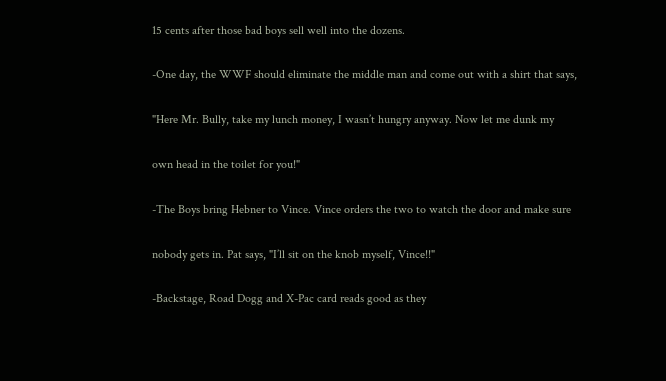15 cents after those bad boys sell well into the dozens.

-One day, the WWF should eliminate the middle man and come out with a shirt that says,

"Here Mr. Bully, take my lunch money, I wasn’t hungry anyway. Now let me dunk my

own head in the toilet for you!"

-The Boys bring Hebner to Vince. Vince orders the two to watch the door and make sure

nobody gets in. Pat says, "I’ll sit on the knob myself, Vince!!"

-Backstage, Road Dogg and X-Pac card reads good as they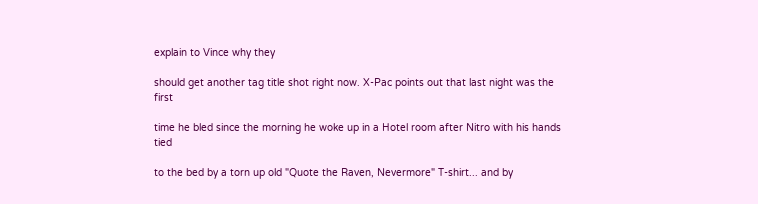explain to Vince why they

should get another tag title shot right now. X-Pac points out that last night was the first

time he bled since the morning he woke up in a Hotel room after Nitro with his hands tied

to the bed by a torn up old "Quote the Raven, Nevermore" T-shirt... and by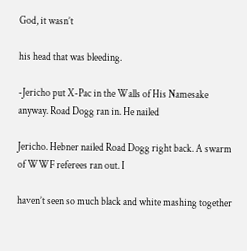God, it wasn’t

his head that was bleeding.

-Jericho put X-Pac in the Walls of His Namesake anyway. Road Dogg ran in. He nailed

Jericho. Hebner nailed Road Dogg right back. A swarm of WWF referees ran out. I

haven’t seen so much black and white mashing together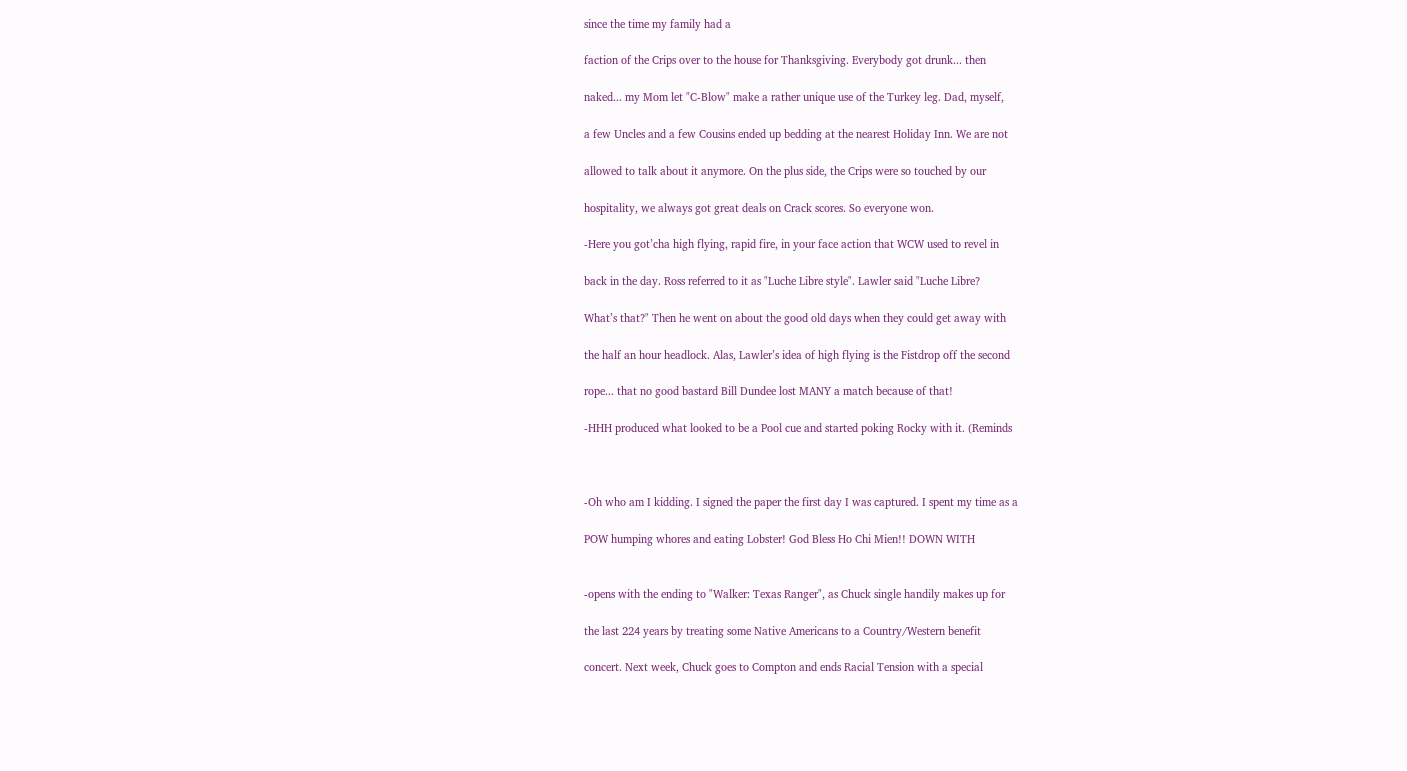since the time my family had a

faction of the Crips over to the house for Thanksgiving. Everybody got drunk... then

naked... my Mom let "C-Blow" make a rather unique use of the Turkey leg. Dad, myself,

a few Uncles and a few Cousins ended up bedding at the nearest Holiday Inn. We are not

allowed to talk about it anymore. On the plus side, the Crips were so touched by our

hospitality, we always got great deals on Crack scores. So everyone won.

-Here you got’cha high flying, rapid fire, in your face action that WCW used to revel in

back in the day. Ross referred to it as "Luche Libre style". Lawler said "Luche Libre?

What’s that?" Then he went on about the good old days when they could get away with

the half an hour headlock. Alas, Lawler’s idea of high flying is the Fistdrop off the second

rope... that no good bastard Bill Dundee lost MANY a match because of that!

-HHH produced what looked to be a Pool cue and started poking Rocky with it. (Reminds



-Oh who am I kidding. I signed the paper the first day I was captured. I spent my time as a

POW humping whores and eating Lobster! God Bless Ho Chi Mien!! DOWN WITH


-opens with the ending to "Walker: Texas Ranger", as Chuck single handily makes up for

the last 224 years by treating some Native Americans to a Country/Western benefit

concert. Next week, Chuck goes to Compton and ends Racial Tension with a special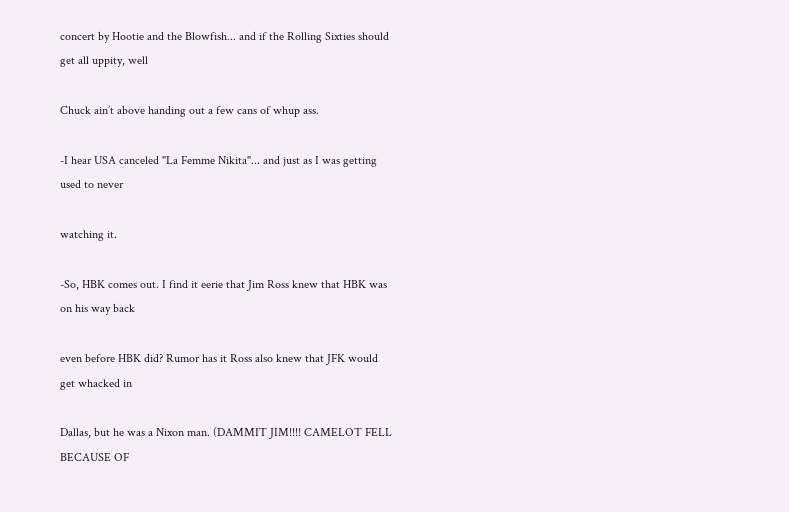concert by Hootie and the Blowfish... and if the Rolling Sixties should get all uppity, well

Chuck ain’t above handing out a few cans of whup ass.

-I hear USA canceled "La Femme Nikita"... and just as I was getting used to never

watching it.

-So, HBK comes out. I find it eerie that Jim Ross knew that HBK was on his way back

even before HBK did? Rumor has it Ross also knew that JFK would get whacked in

Dallas, but he was a Nixon man. (DAMMIT JIM!!!! CAMELOT FELL BECAUSE OF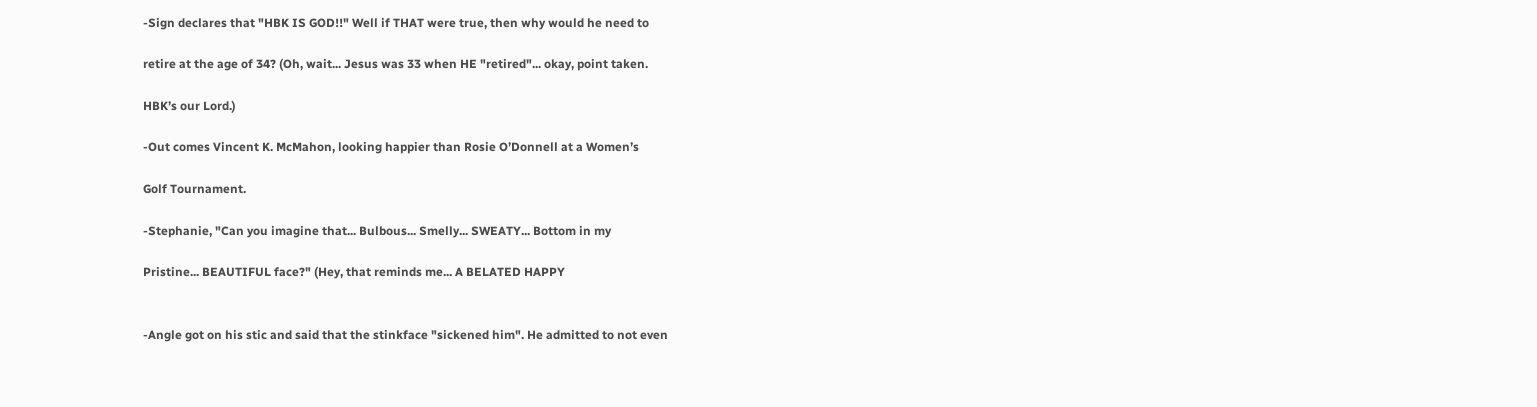-Sign declares that "HBK IS GOD!!" Well if THAT were true, then why would he need to

retire at the age of 34? (Oh, wait... Jesus was 33 when HE "retired"... okay, point taken.

HBK’s our Lord.)

-Out comes Vincent K. McMahon, looking happier than Rosie O’Donnell at a Women’s

Golf Tournament.

-Stephanie, "Can you imagine that... Bulbous... Smelly... SWEATY... Bottom in my

Pristine... BEAUTIFUL face?" (Hey, that reminds me... A BELATED HAPPY


-Angle got on his stic and said that the stinkface "sickened him". He admitted to not even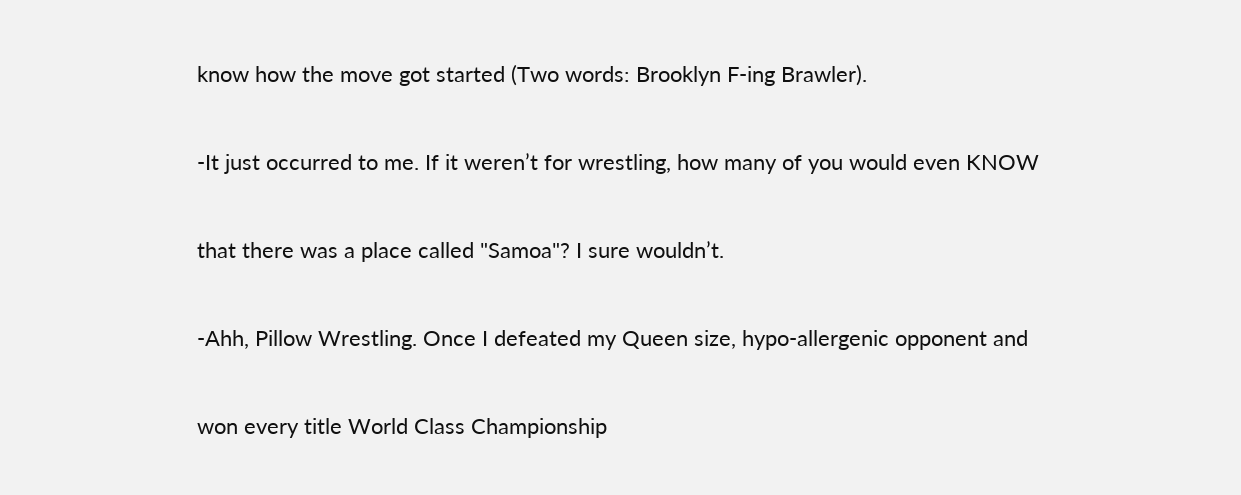know how the move got started (Two words: Brooklyn F-ing Brawler).

-It just occurred to me. If it weren’t for wrestling, how many of you would even KNOW

that there was a place called "Samoa"? I sure wouldn’t.

-Ahh, Pillow Wrestling. Once I defeated my Queen size, hypo-allergenic opponent and

won every title World Class Championship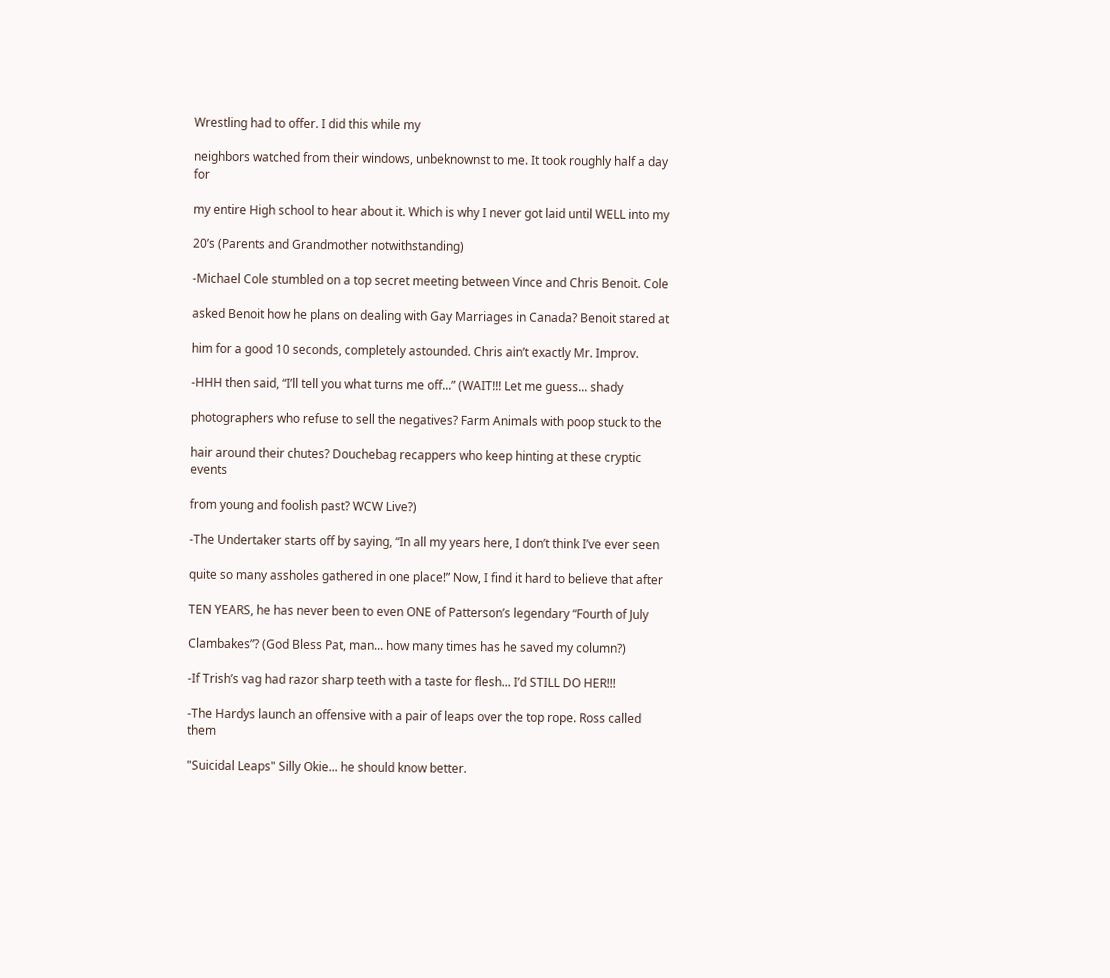Wrestling had to offer. I did this while my

neighbors watched from their windows, unbeknownst to me. It took roughly half a day for

my entire High school to hear about it. Which is why I never got laid until WELL into my

20’s (Parents and Grandmother notwithstanding)

-Michael Cole stumbled on a top secret meeting between Vince and Chris Benoit. Cole

asked Benoit how he plans on dealing with Gay Marriages in Canada? Benoit stared at

him for a good 10 seconds, completely astounded. Chris ain’t exactly Mr. Improv.

-HHH then said, “I’ll tell you what turns me off...” (WAIT!!! Let me guess... shady

photographers who refuse to sell the negatives? Farm Animals with poop stuck to the

hair around their chutes? Douchebag recappers who keep hinting at these cryptic events

from young and foolish past? WCW Live?)

-The Undertaker starts off by saying, “In all my years here, I don’t think I’ve ever seen

quite so many assholes gathered in one place!” Now, I find it hard to believe that after

TEN YEARS, he has never been to even ONE of Patterson’s legendary “Fourth of July

Clambakes”? (God Bless Pat, man... how many times has he saved my column?)

-If Trish’s vag had razor sharp teeth with a taste for flesh... I’d STILL DO HER!!!

-The Hardys launch an offensive with a pair of leaps over the top rope. Ross called them

"Suicidal Leaps" Silly Okie... he should know better.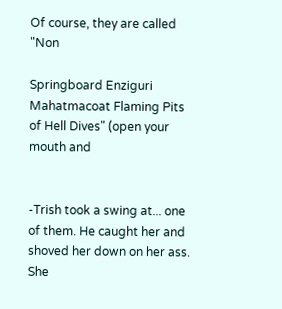Of course, they are called "Non

Springboard Enziguri Mahatmacoat Flaming Pits of Hell Dives" (open your mouth and


-Trish took a swing at... one of them. He caught her and shoved her down on her ass. She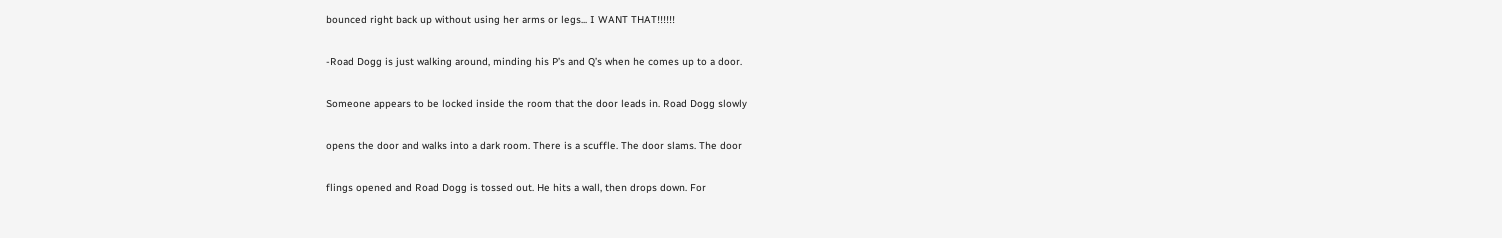bounced right back up without using her arms or legs... I WANT THAT!!!!!!

-Road Dogg is just walking around, minding his P’s and Q’s when he comes up to a door.

Someone appears to be locked inside the room that the door leads in. Road Dogg slowly

opens the door and walks into a dark room. There is a scuffle. The door slams. The door

flings opened and Road Dogg is tossed out. He hits a wall, then drops down. For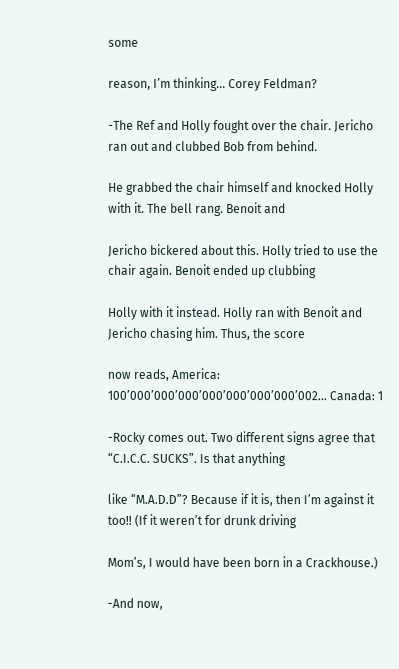some

reason, I’m thinking... Corey Feldman?

-The Ref and Holly fought over the chair. Jericho ran out and clubbed Bob from behind.

He grabbed the chair himself and knocked Holly with it. The bell rang. Benoit and

Jericho bickered about this. Holly tried to use the chair again. Benoit ended up clubbing

Holly with it instead. Holly ran with Benoit and Jericho chasing him. Thus, the score

now reads, America: 100’000’000’000’000’000’000’000’002... Canada: 1

-Rocky comes out. Two different signs agree that “C.I.C.C. SUCKS”. Is that anything

like “M.A.D.D”? Because if it is, then I’m against it too!! (If it weren’t for drunk driving

Mom’s, I would have been born in a Crackhouse.)

-And now,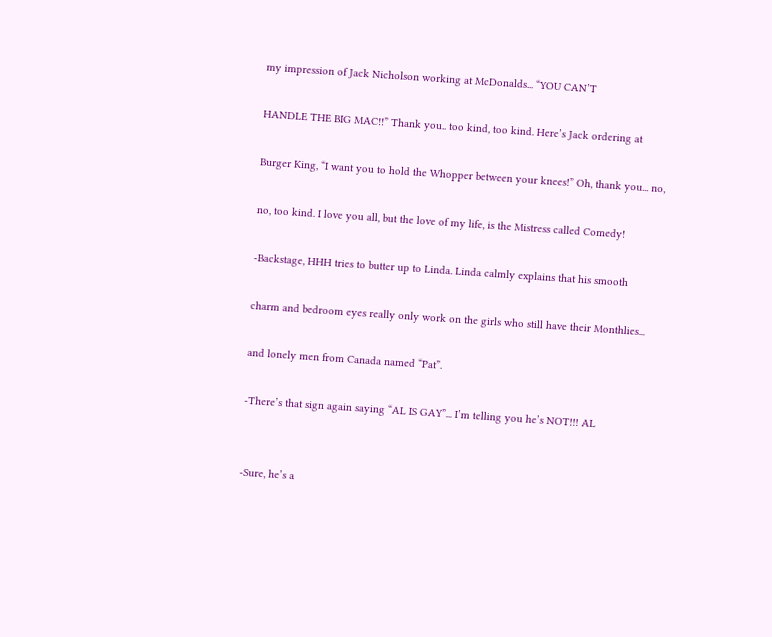my impression of Jack Nicholson working at McDonalds... “YOU CAN’T

HANDLE THE BIG MAC!!” Thank you.. too kind, too kind. Here’s Jack ordering at

Burger King, “I want you to hold the Whopper between your knees!” Oh, thank you... no,

no, too kind. I love you all, but the love of my life, is the Mistress called Comedy!

-Backstage, HHH tries to butter up to Linda. Linda calmly explains that his smooth

charm and bedroom eyes really only work on the girls who still have their Monthlies...

and lonely men from Canada named “Pat”.

-There’s that sign again saying “AL IS GAY”... I’m telling you he’s NOT!!! AL


-Sure, he’s a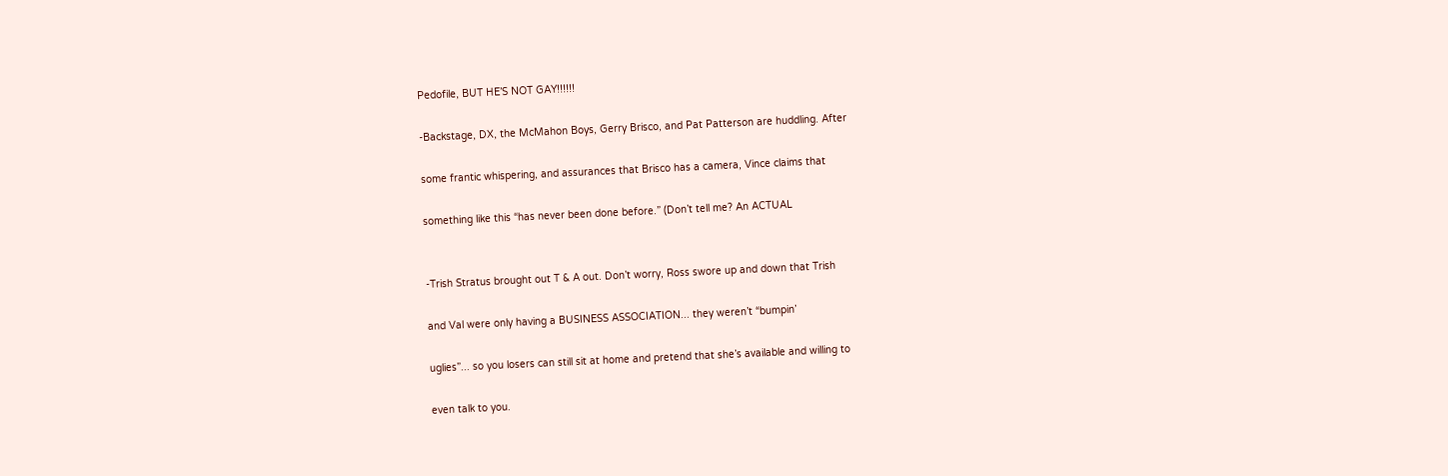Pedofile, BUT HE’S NOT GAY!!!!!!

-Backstage, DX, the McMahon Boys, Gerry Brisco, and Pat Patterson are huddling. After

some frantic whispering, and assurances that Brisco has a camera, Vince claims that

something like this “has never been done before.” (Don’t tell me? An ACTUAL


-Trish Stratus brought out T & A out. Don’t worry, Ross swore up and down that Trish

and Val were only having a BUSINESS ASSOCIATION... they weren’t “bumpin’

uglies”... so you losers can still sit at home and pretend that she’s available and willing to

even talk to you.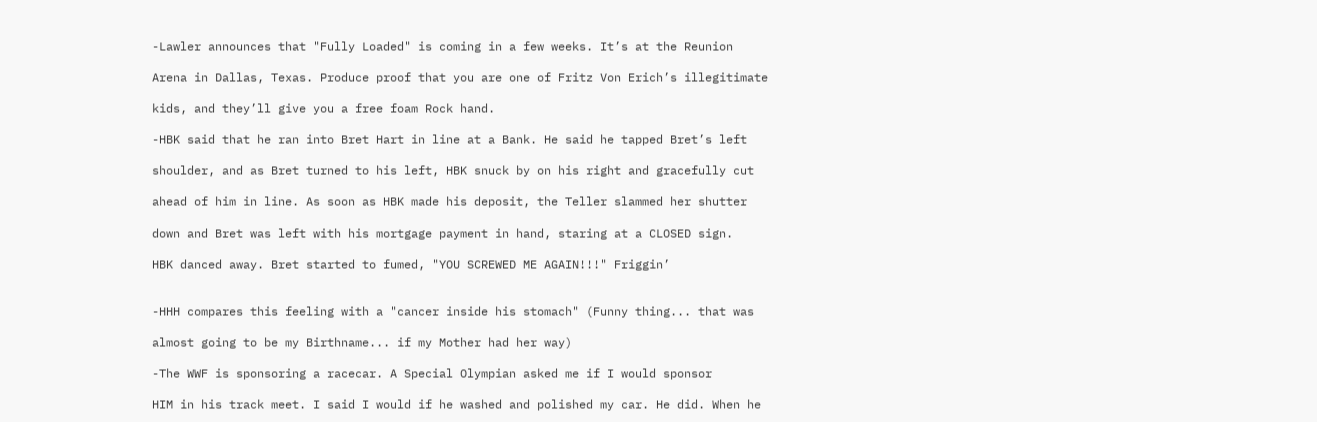-Lawler announces that "Fully Loaded" is coming in a few weeks. It’s at the Reunion

Arena in Dallas, Texas. Produce proof that you are one of Fritz Von Erich’s illegitimate

kids, and they’ll give you a free foam Rock hand.

-HBK said that he ran into Bret Hart in line at a Bank. He said he tapped Bret’s left

shoulder, and as Bret turned to his left, HBK snuck by on his right and gracefully cut

ahead of him in line. As soon as HBK made his deposit, the Teller slammed her shutter

down and Bret was left with his mortgage payment in hand, staring at a CLOSED sign.

HBK danced away. Bret started to fumed, "YOU SCREWED ME AGAIN!!!" Friggin’


-HHH compares this feeling with a "cancer inside his stomach" (Funny thing... that was

almost going to be my Birthname... if my Mother had her way)

-The WWF is sponsoring a racecar. A Special Olympian asked me if I would sponsor

HIM in his track meet. I said I would if he washed and polished my car. He did. When he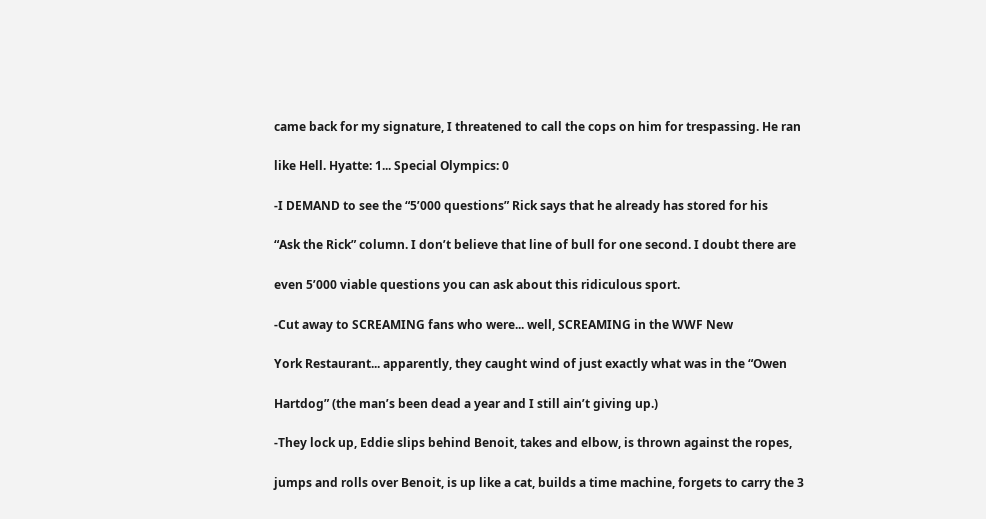came back for my signature, I threatened to call the cops on him for trespassing. He ran

like Hell. Hyatte: 1... Special Olympics: 0

-I DEMAND to see the “5’000 questions” Rick says that he already has stored for his

“Ask the Rick” column. I don’t believe that line of bull for one second. I doubt there are

even 5’000 viable questions you can ask about this ridiculous sport.

-Cut away to SCREAMING fans who were... well, SCREAMING in the WWF New

York Restaurant... apparently, they caught wind of just exactly what was in the “Owen

Hartdog” (the man’s been dead a year and I still ain’t giving up.)

-They lock up, Eddie slips behind Benoit, takes and elbow, is thrown against the ropes,

jumps and rolls over Benoit, is up like a cat, builds a time machine, forgets to carry the 3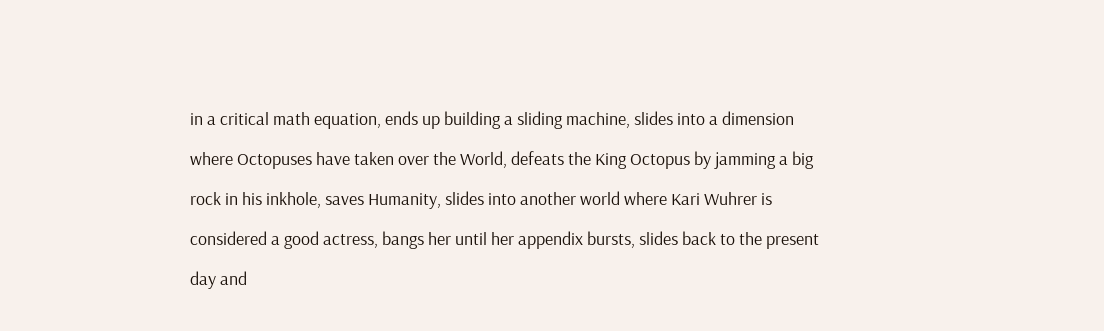in a critical math equation, ends up building a sliding machine, slides into a dimension

where Octopuses have taken over the World, defeats the King Octopus by jamming a big

rock in his inkhole, saves Humanity, slides into another world where Kari Wuhrer is

considered a good actress, bangs her until her appendix bursts, slides back to the present

day and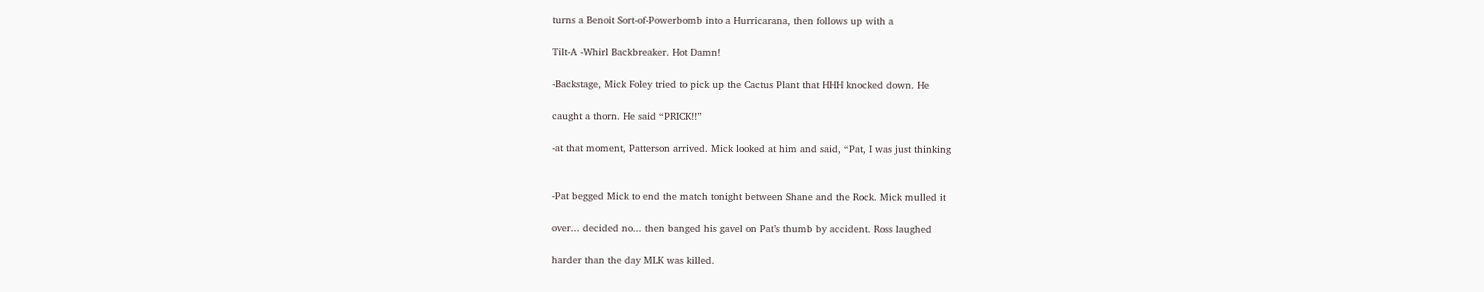turns a Benoit Sort-of-Powerbomb into a Hurricarana, then follows up with a

Tilt-A -Whirl Backbreaker. Hot Damn!

-Backstage, Mick Foley tried to pick up the Cactus Plant that HHH knocked down. He

caught a thorn. He said “PRICK!!”

-at that moment, Patterson arrived. Mick looked at him and said, “Pat, I was just thinking


-Pat begged Mick to end the match tonight between Shane and the Rock. Mick mulled it

over... decided no... then banged his gavel on Pat’s thumb by accident. Ross laughed

harder than the day MLK was killed.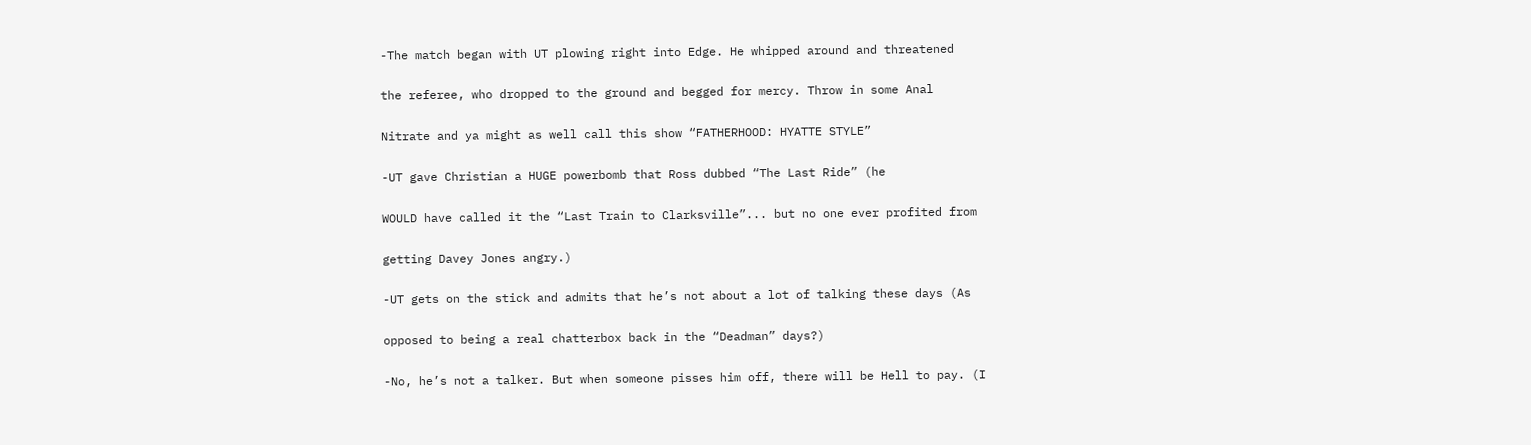-The match began with UT plowing right into Edge. He whipped around and threatened

the referee, who dropped to the ground and begged for mercy. Throw in some Anal

Nitrate and ya might as well call this show “FATHERHOOD: HYATTE STYLE”

-UT gave Christian a HUGE powerbomb that Ross dubbed “The Last Ride” (he

WOULD have called it the “Last Train to Clarksville”... but no one ever profited from

getting Davey Jones angry.)

-UT gets on the stick and admits that he’s not about a lot of talking these days (As

opposed to being a real chatterbox back in the “Deadman” days?)

-No, he’s not a talker. But when someone pisses him off, there will be Hell to pay. (I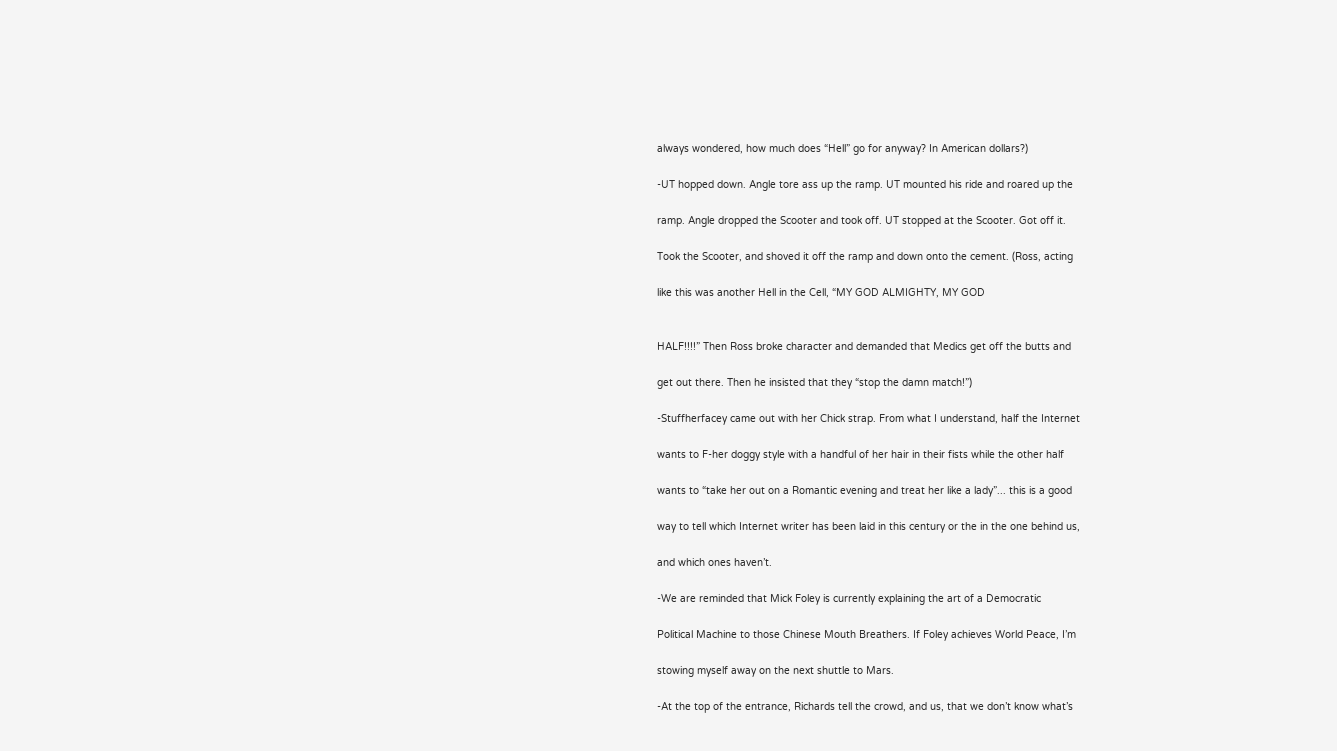always wondered, how much does “Hell” go for anyway? In American dollars?)

-UT hopped down. Angle tore ass up the ramp. UT mounted his ride and roared up the

ramp. Angle dropped the Scooter and took off. UT stopped at the Scooter. Got off it.

Took the Scooter, and shoved it off the ramp and down onto the cement. (Ross, acting

like this was another Hell in the Cell, “MY GOD ALMIGHTY, MY GOD


HALF!!!!” Then Ross broke character and demanded that Medics get off the butts and

get out there. Then he insisted that they “stop the damn match!”)

-Stuffherfacey came out with her Chick strap. From what I understand, half the Internet

wants to F-her doggy style with a handful of her hair in their fists while the other half

wants to “take her out on a Romantic evening and treat her like a lady”... this is a good

way to tell which Internet writer has been laid in this century or the in the one behind us,

and which ones haven’t.

-We are reminded that Mick Foley is currently explaining the art of a Democratic

Political Machine to those Chinese Mouth Breathers. If Foley achieves World Peace, I’m

stowing myself away on the next shuttle to Mars.

-At the top of the entrance, Richards tell the crowd, and us, that we don’t know what’s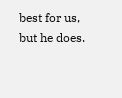best for us, but he does.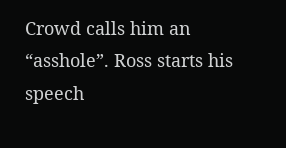Crowd calls him an “asshole”. Ross starts his speech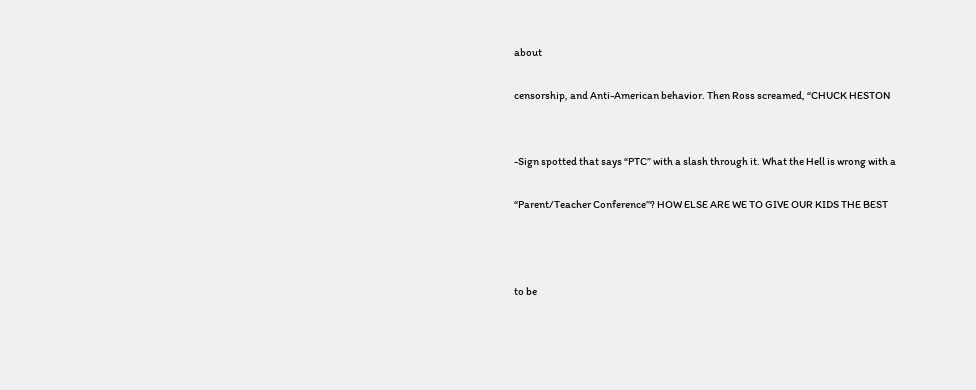about

censorship, and Anti-American behavior. Then Ross screamed, “CHUCK HESTON


-Sign spotted that says “PTC” with a slash through it. What the Hell is wrong with a

“Parent/Teacher Conference”? HOW ELSE ARE WE TO GIVE OUR KIDS THE BEST



to be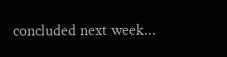concluded next week...